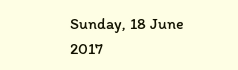Sunday, 18 June 2017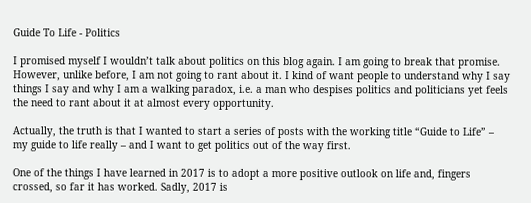Guide To Life - Politics

I promised myself I wouldn’t talk about politics on this blog again. I am going to break that promise. However, unlike before, I am not going to rant about it. I kind of want people to understand why I say things I say and why I am a walking paradox, i.e. a man who despises politics and politicians yet feels the need to rant about it at almost every opportunity.

Actually, the truth is that I wanted to start a series of posts with the working title “Guide to Life” – my guide to life really – and I want to get politics out of the way first.

One of the things I have learned in 2017 is to adopt a more positive outlook on life and, fingers crossed, so far it has worked. Sadly, 2017 is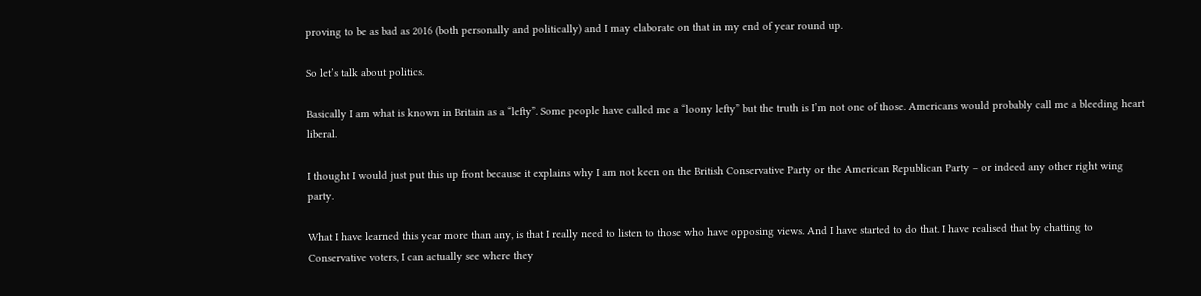proving to be as bad as 2016 (both personally and politically) and I may elaborate on that in my end of year round up.

So let’s talk about politics.

Basically I am what is known in Britain as a “lefty”. Some people have called me a “loony lefty” but the truth is I’m not one of those. Americans would probably call me a bleeding heart liberal.

I thought I would just put this up front because it explains why I am not keen on the British Conservative Party or the American Republican Party – or indeed any other right wing party.

What I have learned this year more than any, is that I really need to listen to those who have opposing views. And I have started to do that. I have realised that by chatting to Conservative voters, I can actually see where they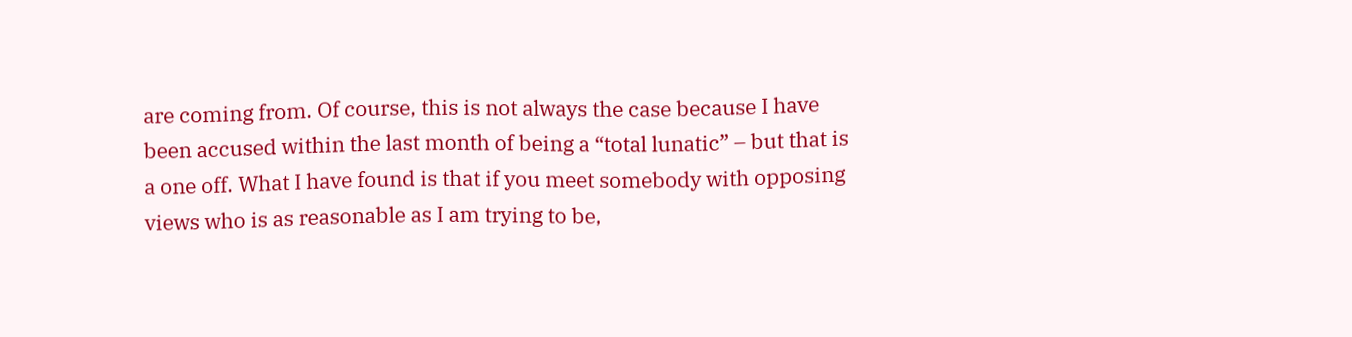are coming from. Of course, this is not always the case because I have been accused within the last month of being a “total lunatic” – but that is a one off. What I have found is that if you meet somebody with opposing views who is as reasonable as I am trying to be,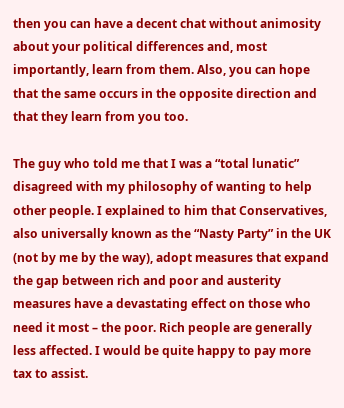then you can have a decent chat without animosity about your political differences and, most importantly, learn from them. Also, you can hope that the same occurs in the opposite direction and that they learn from you too.

The guy who told me that I was a “total lunatic” disagreed with my philosophy of wanting to help other people. I explained to him that Conservatives, also universally known as the “Nasty Party” in the UK (not by me by the way), adopt measures that expand the gap between rich and poor and austerity measures have a devastating effect on those who need it most – the poor. Rich people are generally less affected. I would be quite happy to pay more tax to assist.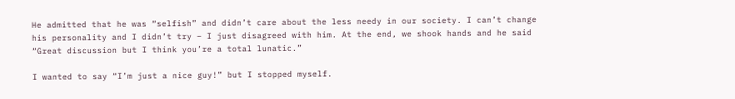He admitted that he was “selfish” and didn’t care about the less needy in our society. I can’t change his personality and I didn’t try – I just disagreed with him. At the end, we shook hands and he said “Great discussion but I think you’re a total lunatic.”

I wanted to say “I’m just a nice guy!” but I stopped myself.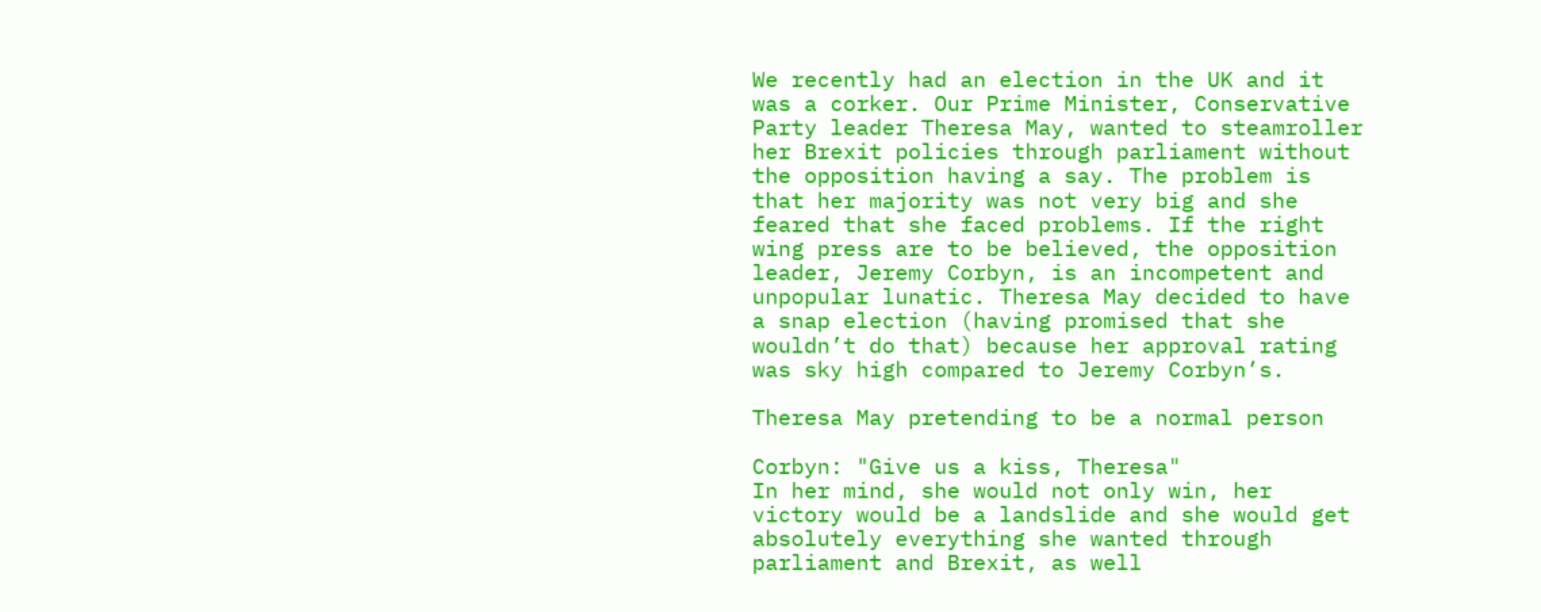We recently had an election in the UK and it was a corker. Our Prime Minister, Conservative Party leader Theresa May, wanted to steamroller her Brexit policies through parliament without the opposition having a say. The problem is that her majority was not very big and she feared that she faced problems. If the right wing press are to be believed, the opposition leader, Jeremy Corbyn, is an incompetent and unpopular lunatic. Theresa May decided to have a snap election (having promised that she wouldn’t do that) because her approval rating was sky high compared to Jeremy Corbyn’s.

Theresa May pretending to be a normal person

Corbyn: "Give us a kiss, Theresa"
In her mind, she would not only win, her victory would be a landslide and she would get absolutely everything she wanted through parliament and Brexit, as well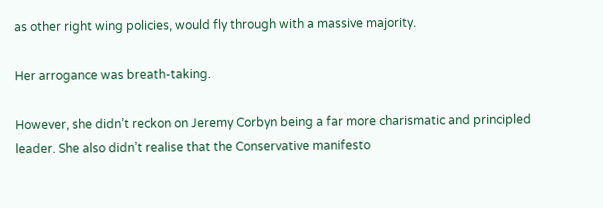as other right wing policies, would fly through with a massive majority.

Her arrogance was breath-taking.

However, she didn’t reckon on Jeremy Corbyn being a far more charismatic and principled leader. She also didn’t realise that the Conservative manifesto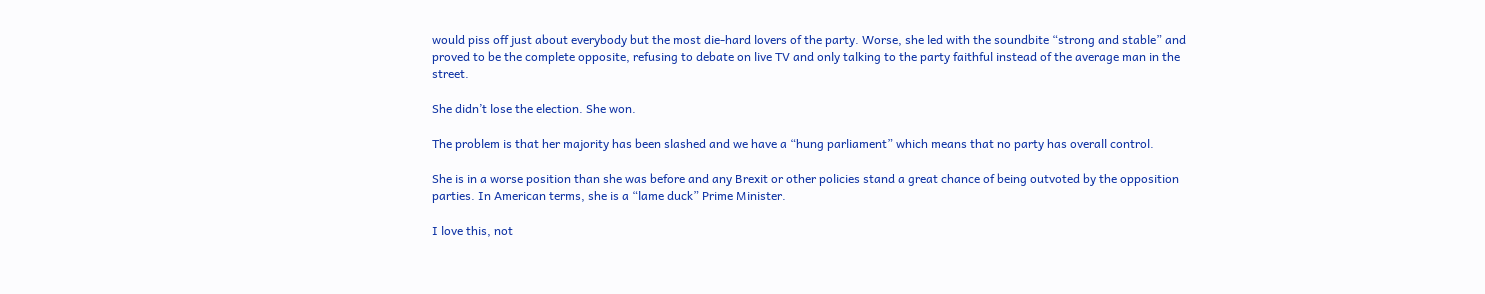would piss off just about everybody but the most die-hard lovers of the party. Worse, she led with the soundbite “strong and stable” and proved to be the complete opposite, refusing to debate on live TV and only talking to the party faithful instead of the average man in the street.

She didn’t lose the election. She won.

The problem is that her majority has been slashed and we have a “hung parliament” which means that no party has overall control.

She is in a worse position than she was before and any Brexit or other policies stand a great chance of being outvoted by the opposition parties. In American terms, she is a “lame duck” Prime Minister.

I love this, not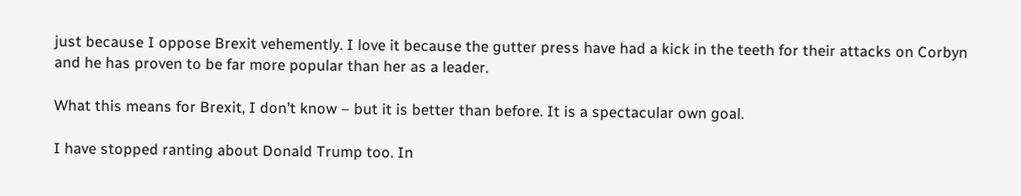just because I oppose Brexit vehemently. I love it because the gutter press have had a kick in the teeth for their attacks on Corbyn and he has proven to be far more popular than her as a leader.

What this means for Brexit, I don’t know – but it is better than before. It is a spectacular own goal.

I have stopped ranting about Donald Trump too. In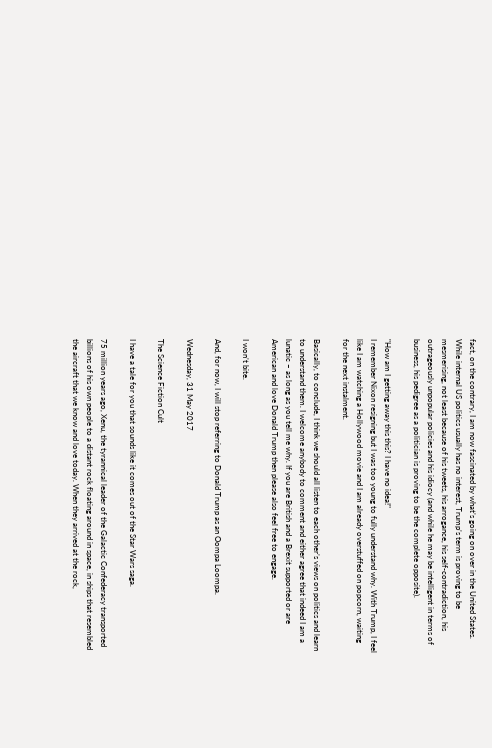fact, on the contrary, I am now fascinated by what’s going on over in the United States. While internal US politics usually has no interest, Trump’s term is proving to be mesmerising, not least because of his tweets, his arrogance, his self-contradiction, his outrageously unpopular policies and his idiocy (and while he may be intelligent in terms of business, his pedigree as a politician is proving to be the complete opposite).

"How am I getting away this this? I have no idea!"
I remember Nixon resigning but I was too young to fully understand why. With Trump, I feel like I am watching a Hollywood movie and I am already overstuffed on popcorn, waiting for the next instalment.

Basically, to conclude, I think we should all listen to each other’s views on politics and learn to understand them. I welcome anybody to comment and either agree that indeed I am a lunatic – as long as you tell me why. If you are British and a Brexit supported or are American and love Donald Trump then please also feel free to engage.

I won’t bite.

And, for now, I will stop referring to Donald Trump as an Oompa Loompa.

Wednesday, 31 May 2017

The Science Fiction Cult

I have a tale for you that sounds like it comes out of the Star Wars saga.

75 million years ago, Xenu, the tyrannical leader of the Galactic Confederacy transported billions of his own people to a distant rock floating around in space, in ships that resembled the aircraft that we know and love today. When they arrived at the rock,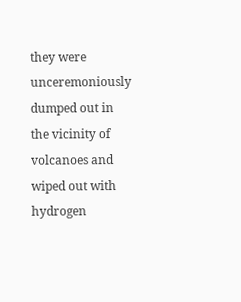they were unceremoniously dumped out in the vicinity of volcanoes and wiped out with hydrogen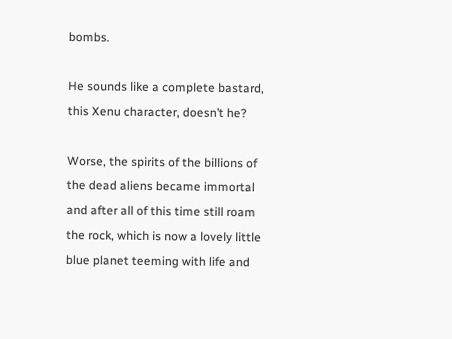bombs.

He sounds like a complete bastard, this Xenu character, doesn’t he?

Worse, the spirits of the billions of the dead aliens became immortal and after all of this time still roam the rock, which is now a lovely little blue planet teeming with life and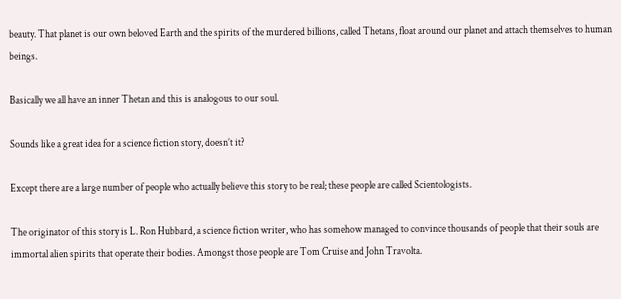beauty. That planet is our own beloved Earth and the spirits of the murdered billions, called Thetans, float around our planet and attach themselves to human beings.

Basically we all have an inner Thetan and this is analogous to our soul.

Sounds like a great idea for a science fiction story, doesn’t it?

Except there are a large number of people who actually believe this story to be real; these people are called Scientologists.

The originator of this story is L. Ron Hubbard, a science fiction writer, who has somehow managed to convince thousands of people that their souls are immortal alien spirits that operate their bodies. Amongst those people are Tom Cruise and John Travolta.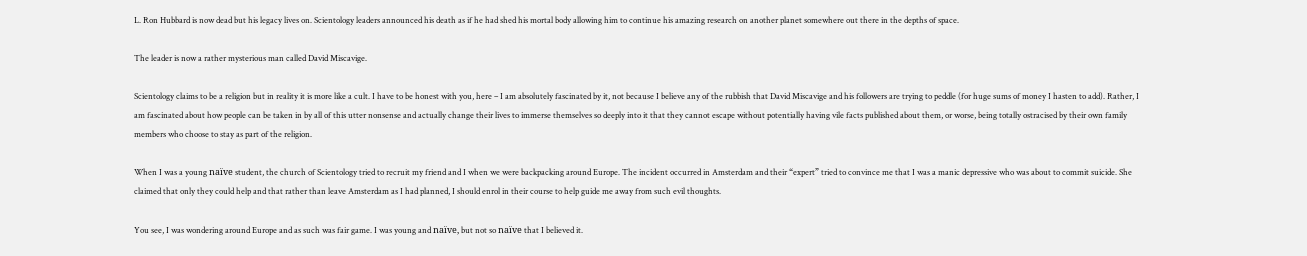L. Ron Hubbard is now dead but his legacy lives on. Scientology leaders announced his death as if he had shed his mortal body allowing him to continue his amazing research on another planet somewhere out there in the depths of space.

The leader is now a rather mysterious man called David Miscavige.

Scientology claims to be a religion but in reality it is more like a cult. I have to be honest with you, here – I am absolutely fascinated by it, not because I believe any of the rubbish that David Miscavige and his followers are trying to peddle (for huge sums of money I hasten to add). Rather, I am fascinated about how people can be taken in by all of this utter nonsense and actually change their lives to immerse themselves so deeply into it that they cannot escape without potentially having vile facts published about them, or worse, being totally ostracised by their own family members who choose to stay as part of the religion.

When I was a young naïve student, the church of Scientology tried to recruit my friend and I when we were backpacking around Europe. The incident occurred in Amsterdam and their “expert” tried to convince me that I was a manic depressive who was about to commit suicide. She claimed that only they could help and that rather than leave Amsterdam as I had planned, I should enrol in their course to help guide me away from such evil thoughts.

You see, I was wondering around Europe and as such was fair game. I was young and naïve, but not so naïve that I believed it.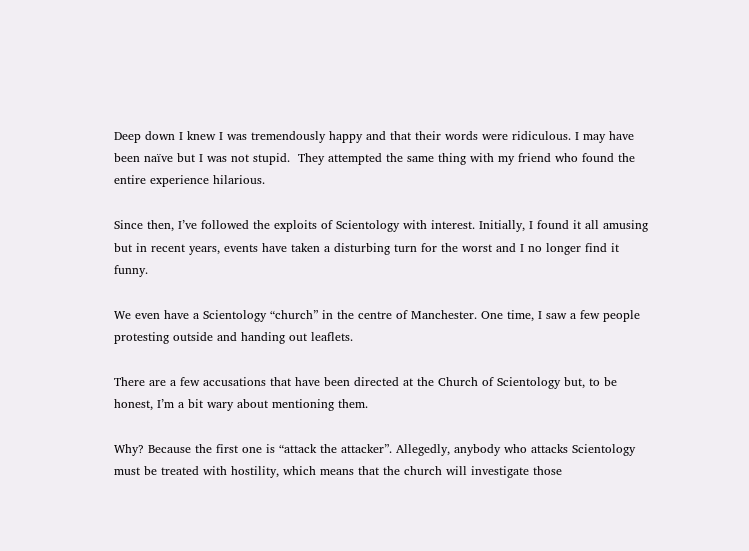Deep down I knew I was tremendously happy and that their words were ridiculous. I may have been naïve but I was not stupid.  They attempted the same thing with my friend who found the entire experience hilarious.

Since then, I’ve followed the exploits of Scientology with interest. Initially, I found it all amusing but in recent years, events have taken a disturbing turn for the worst and I no longer find it funny.

We even have a Scientology “church” in the centre of Manchester. One time, I saw a few people protesting outside and handing out leaflets.

There are a few accusations that have been directed at the Church of Scientology but, to be honest, I’m a bit wary about mentioning them.

Why? Because the first one is “attack the attacker”. Allegedly, anybody who attacks Scientology must be treated with hostility, which means that the church will investigate those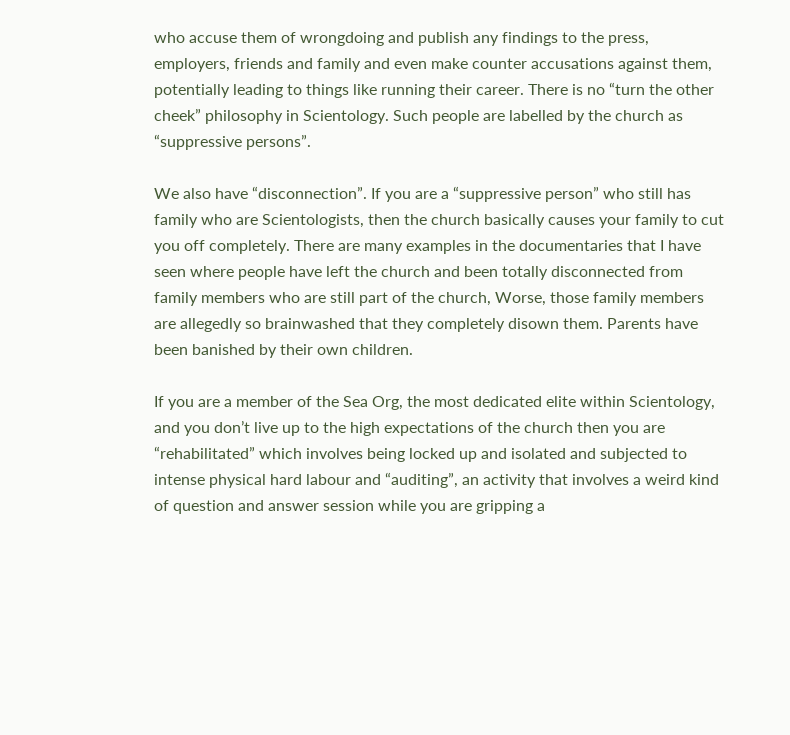who accuse them of wrongdoing and publish any findings to the press, employers, friends and family and even make counter accusations against them, potentially leading to things like running their career. There is no “turn the other cheek” philosophy in Scientology. Such people are labelled by the church as “suppressive persons”.

We also have “disconnection”. If you are a “suppressive person” who still has family who are Scientologists, then the church basically causes your family to cut you off completely. There are many examples in the documentaries that I have seen where people have left the church and been totally disconnected from family members who are still part of the church, Worse, those family members are allegedly so brainwashed that they completely disown them. Parents have been banished by their own children.

If you are a member of the Sea Org, the most dedicated elite within Scientology, and you don’t live up to the high expectations of the church then you are “rehabilitated” which involves being locked up and isolated and subjected to intense physical hard labour and “auditing”, an activity that involves a weird kind of question and answer session while you are gripping a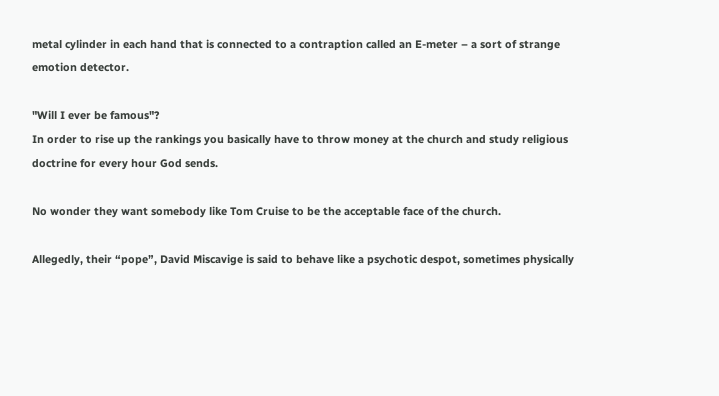metal cylinder in each hand that is connected to a contraption called an E-meter – a sort of strange emotion detector.

"Will I ever be famous"?
In order to rise up the rankings you basically have to throw money at the church and study religious doctrine for every hour God sends.

No wonder they want somebody like Tom Cruise to be the acceptable face of the church.

Allegedly, their “pope”, David Miscavige is said to behave like a psychotic despot, sometimes physically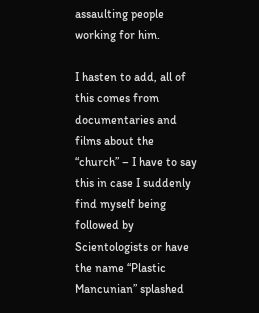assaulting people working for him.

I hasten to add, all of this comes from documentaries and films about the “church” – I have to say this in case I suddenly find myself being followed by Scientologists or have the name “Plastic Mancunian” splashed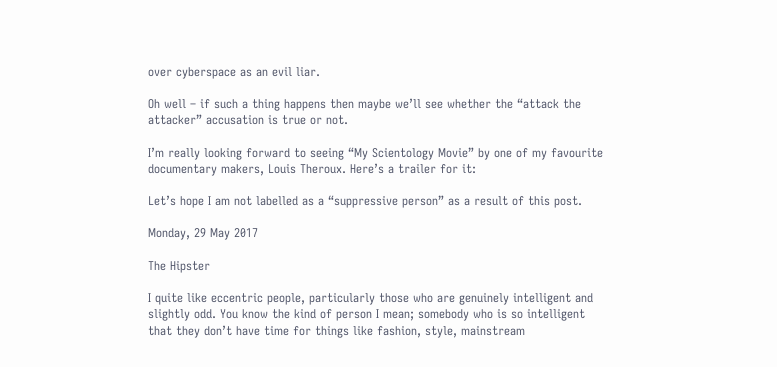over cyberspace as an evil liar.

Oh well – if such a thing happens then maybe we’ll see whether the “attack the attacker” accusation is true or not.

I’m really looking forward to seeing “My Scientology Movie” by one of my favourite documentary makers, Louis Theroux. Here’s a trailer for it:

Let’s hope I am not labelled as a “suppressive person” as a result of this post.

Monday, 29 May 2017

The Hipster

I quite like eccentric people, particularly those who are genuinely intelligent and slightly odd. You know the kind of person I mean; somebody who is so intelligent that they don’t have time for things like fashion, style, mainstream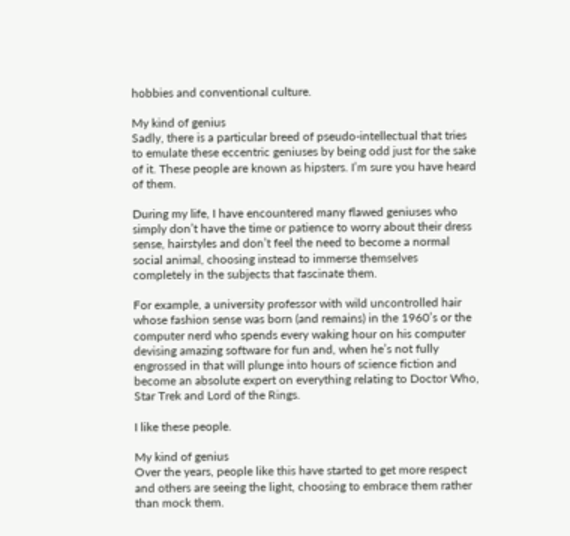hobbies and conventional culture.

My kind of genius
Sadly, there is a particular breed of pseudo-intellectual that tries to emulate these eccentric geniuses by being odd just for the sake of it. These people are known as hipsters. I’m sure you have heard of them.

During my life, I have encountered many flawed geniuses who simply don’t have the time or patience to worry about their dress sense, hairstyles and don’t feel the need to become a normal social animal, choosing instead to immerse themselves completely in the subjects that fascinate them.

For example, a university professor with wild uncontrolled hair whose fashion sense was born (and remains) in the 1960’s or the computer nerd who spends every waking hour on his computer devising amazing software for fun and, when he’s not fully engrossed in that will plunge into hours of science fiction and become an absolute expert on everything relating to Doctor Who, Star Trek and Lord of the Rings.

I like these people.

My kind of genius
Over the years, people like this have started to get more respect and others are seeing the light, choosing to embrace them rather than mock them.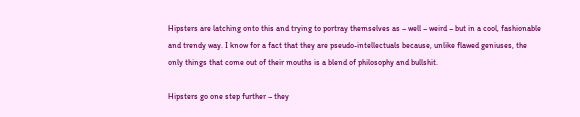Hipsters are latching onto this and trying to portray themselves as – well – weird – but in a cool, fashionable and trendy way. I know for a fact that they are pseudo-intellectuals because, unlike flawed geniuses, the only things that come out of their mouths is a blend of philosophy and bullshit.

Hipsters go one step further – they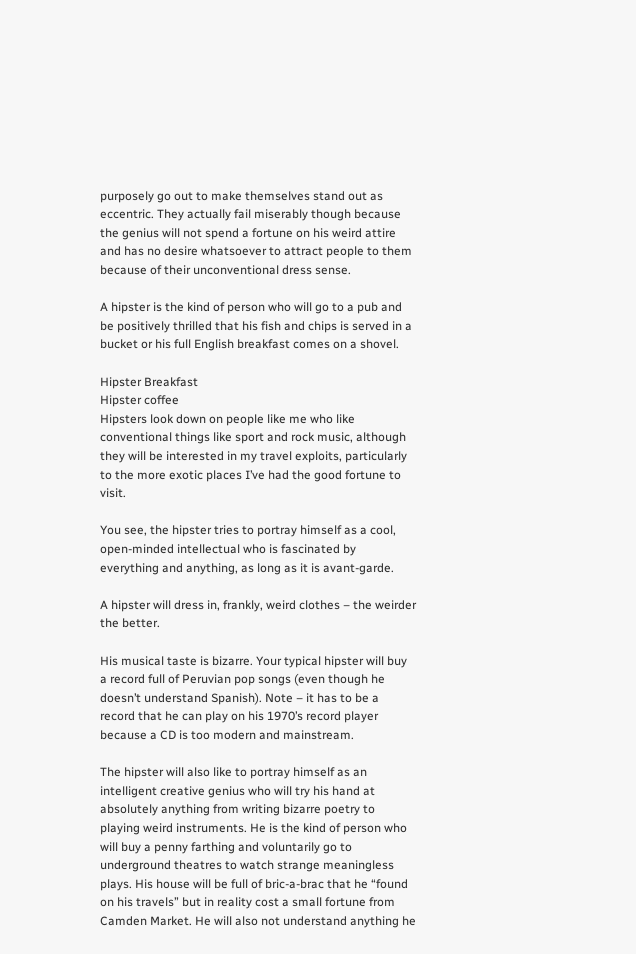purposely go out to make themselves stand out as eccentric. They actually fail miserably though because the genius will not spend a fortune on his weird attire and has no desire whatsoever to attract people to them because of their unconventional dress sense.

A hipster is the kind of person who will go to a pub and be positively thrilled that his fish and chips is served in a bucket or his full English breakfast comes on a shovel.

Hipster Breakfast
Hipster coffee
Hipsters look down on people like me who like conventional things like sport and rock music, although they will be interested in my travel exploits, particularly to the more exotic places I’ve had the good fortune to visit.

You see, the hipster tries to portray himself as a cool, open-minded intellectual who is fascinated by everything and anything, as long as it is avant-garde.

A hipster will dress in, frankly, weird clothes – the weirder the better.

His musical taste is bizarre. Your typical hipster will buy a record full of Peruvian pop songs (even though he doesn’t understand Spanish). Note – it has to be a record that he can play on his 1970’s record player because a CD is too modern and mainstream.

The hipster will also like to portray himself as an intelligent creative genius who will try his hand at absolutely anything from writing bizarre poetry to playing weird instruments. He is the kind of person who will buy a penny farthing and voluntarily go to underground theatres to watch strange meaningless plays. His house will be full of bric-a-brac that he “found on his travels” but in reality cost a small fortune from Camden Market. He will also not understand anything he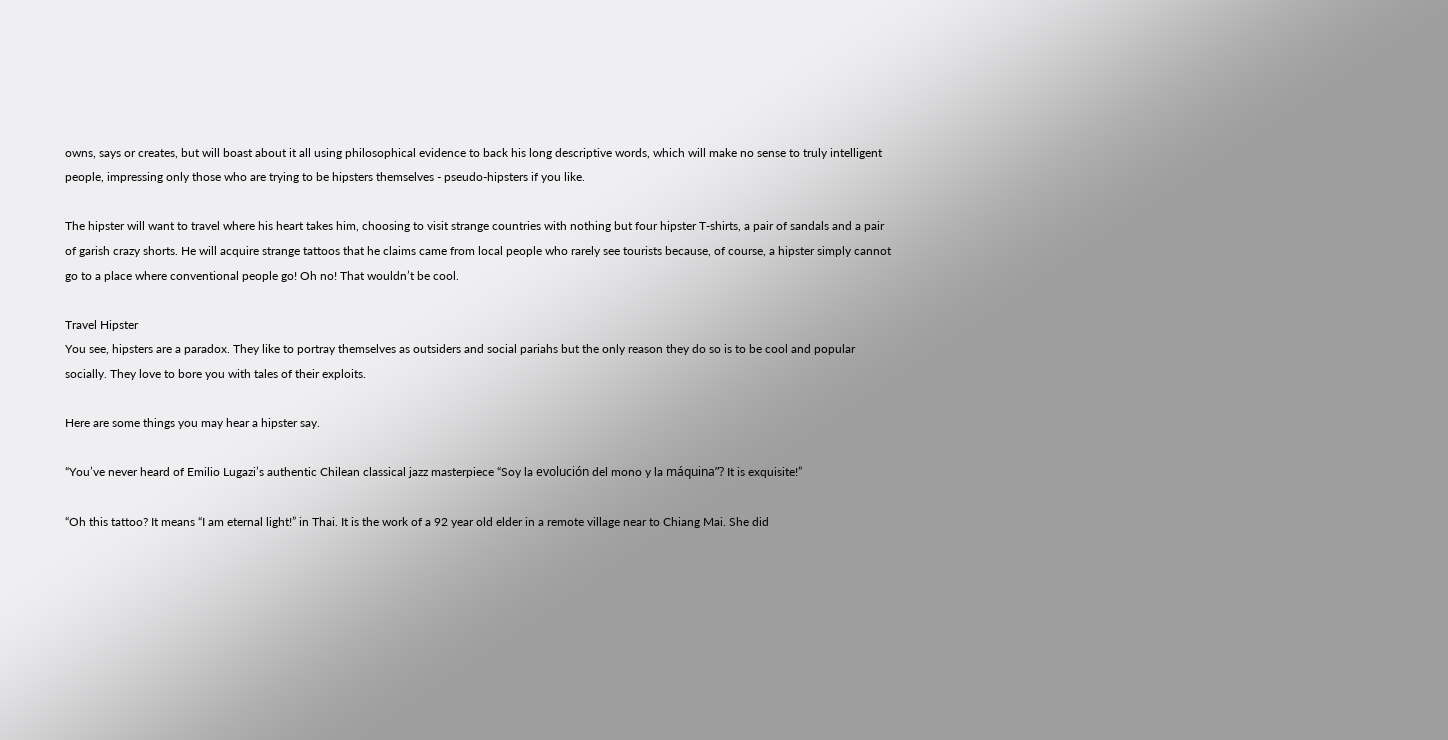owns, says or creates, but will boast about it all using philosophical evidence to back his long descriptive words, which will make no sense to truly intelligent people, impressing only those who are trying to be hipsters themselves - pseudo-hipsters if you like.

The hipster will want to travel where his heart takes him, choosing to visit strange countries with nothing but four hipster T-shirts, a pair of sandals and a pair of garish crazy shorts. He will acquire strange tattoos that he claims came from local people who rarely see tourists because, of course, a hipster simply cannot go to a place where conventional people go! Oh no! That wouldn’t be cool.

Travel Hipster
You see, hipsters are a paradox. They like to portray themselves as outsiders and social pariahs but the only reason they do so is to be cool and popular socially. They love to bore you with tales of their exploits.

Here are some things you may hear a hipster say.

“You’ve never heard of Emilio Lugazi’s authentic Chilean classical jazz masterpiece “Soy la evolución del mono y la máquina”? It is exquisite!”

“Oh this tattoo? It means “I am eternal light!” in Thai. It is the work of a 92 year old elder in a remote village near to Chiang Mai. She did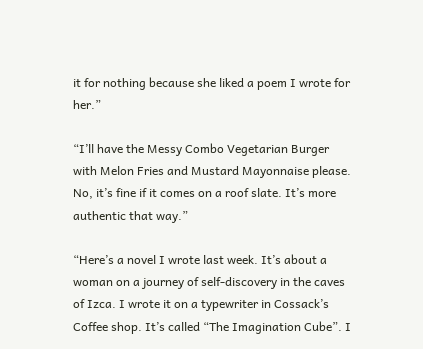it for nothing because she liked a poem I wrote for her.”

“I’ll have the Messy Combo Vegetarian Burger with Melon Fries and Mustard Mayonnaise please. No, it’s fine if it comes on a roof slate. It’s more authentic that way.”

“Here’s a novel I wrote last week. It’s about a woman on a journey of self-discovery in the caves of Izca. I wrote it on a typewriter in Cossack’s Coffee shop. It’s called “The Imagination Cube”. I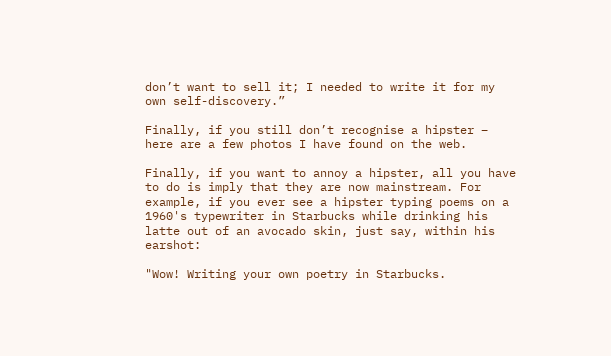don’t want to sell it; I needed to write it for my own self-discovery.”

Finally, if you still don’t recognise a hipster – here are a few photos I have found on the web.

Finally, if you want to annoy a hipster, all you have to do is imply that they are now mainstream. For example, if you ever see a hipster typing poems on a 1960's typewriter in Starbucks while drinking his latte out of an avocado skin, just say, within his earshot:

"Wow! Writing your own poetry in Starbucks.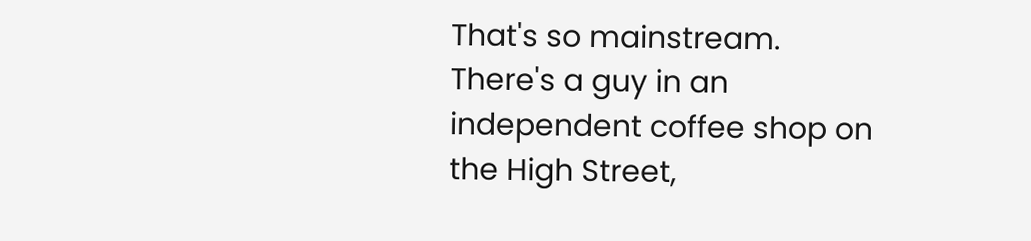That's so mainstream. There's a guy in an independent coffee shop on the High Street,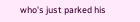who's just parked his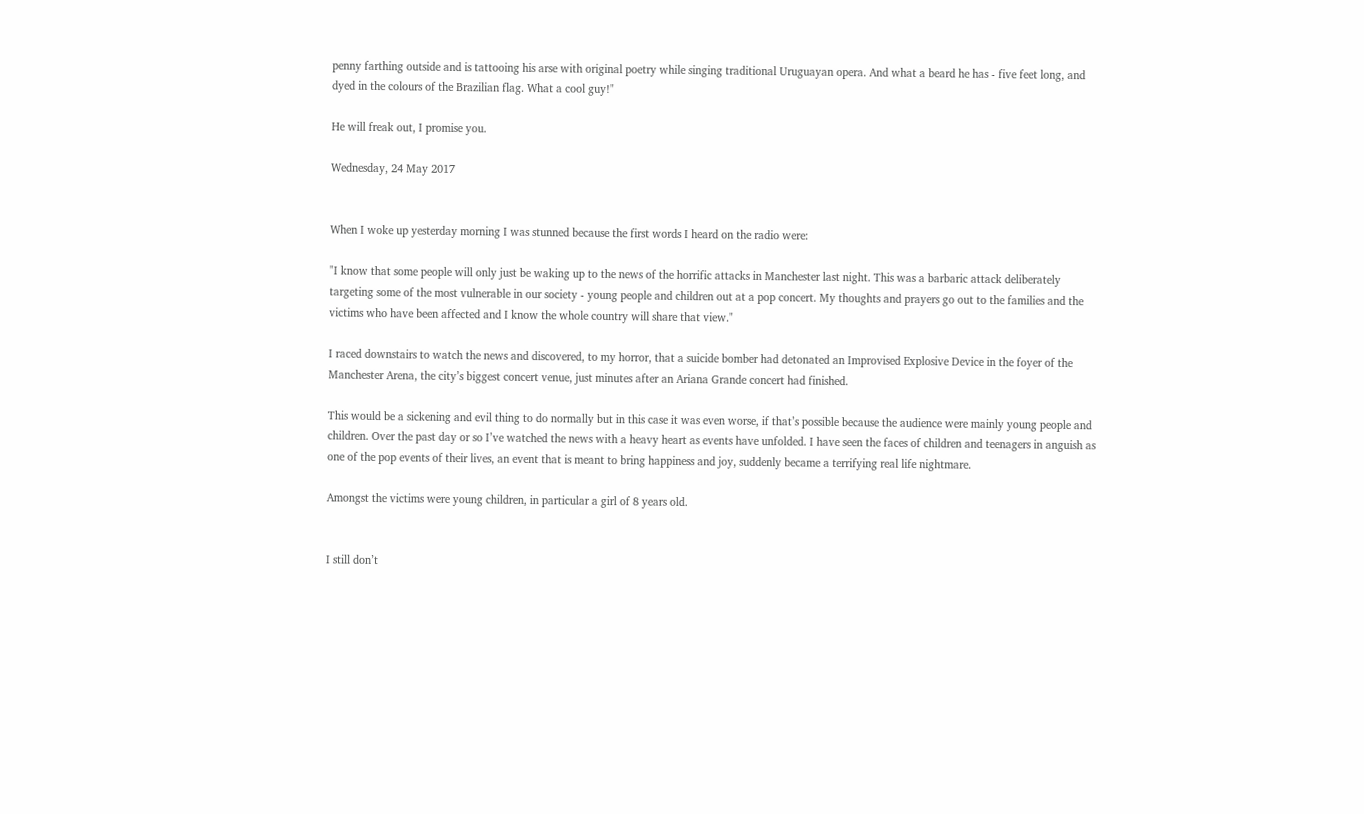penny farthing outside and is tattooing his arse with original poetry while singing traditional Uruguayan opera. And what a beard he has - five feet long, and dyed in the colours of the Brazilian flag. What a cool guy!"

He will freak out, I promise you.

Wednesday, 24 May 2017


When I woke up yesterday morning I was stunned because the first words I heard on the radio were:

"I know that some people will only just be waking up to the news of the horrific attacks in Manchester last night. This was a barbaric attack deliberately targeting some of the most vulnerable in our society - young people and children out at a pop concert. My thoughts and prayers go out to the families and the victims who have been affected and I know the whole country will share that view."

I raced downstairs to watch the news and discovered, to my horror, that a suicide bomber had detonated an Improvised Explosive Device in the foyer of the Manchester Arena, the city’s biggest concert venue, just minutes after an Ariana Grande concert had finished.

This would be a sickening and evil thing to do normally but in this case it was even worse, if that’s possible because the audience were mainly young people and children. Over the past day or so I’ve watched the news with a heavy heart as events have unfolded. I have seen the faces of children and teenagers in anguish as one of the pop events of their lives, an event that is meant to bring happiness and joy, suddenly became a terrifying real life nightmare.

Amongst the victims were young children, in particular a girl of 8 years old.


I still don’t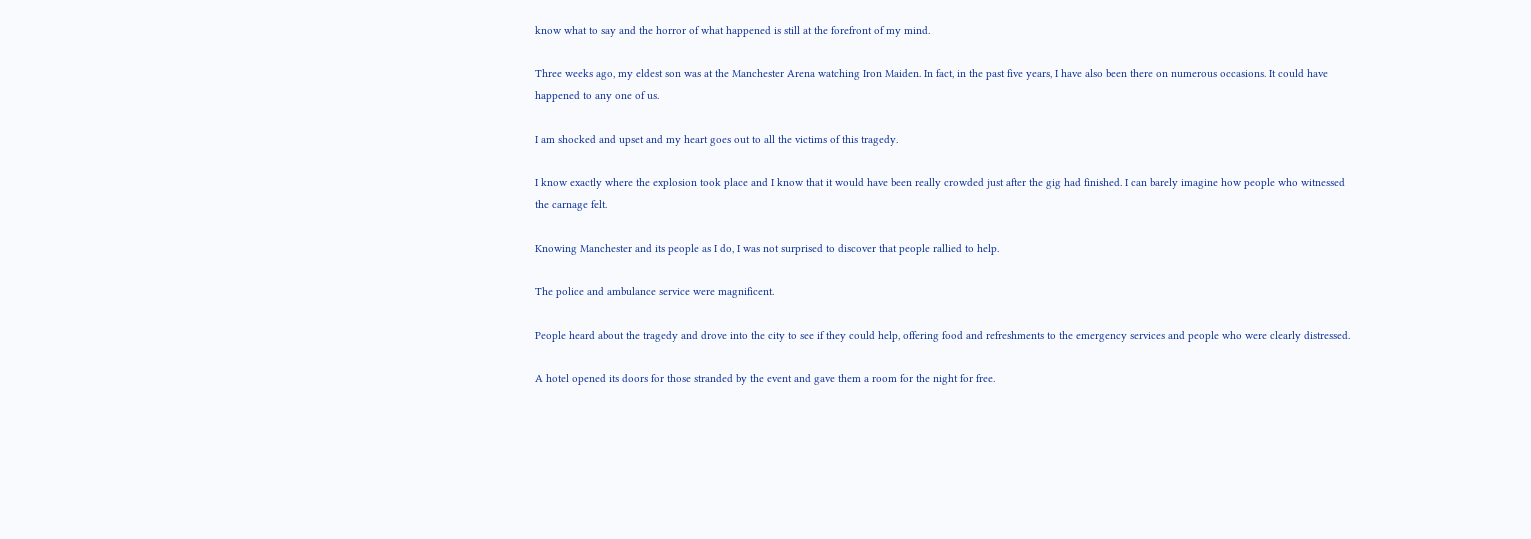know what to say and the horror of what happened is still at the forefront of my mind.

Three weeks ago, my eldest son was at the Manchester Arena watching Iron Maiden. In fact, in the past five years, I have also been there on numerous occasions. It could have happened to any one of us.

I am shocked and upset and my heart goes out to all the victims of this tragedy.

I know exactly where the explosion took place and I know that it would have been really crowded just after the gig had finished. I can barely imagine how people who witnessed the carnage felt.

Knowing Manchester and its people as I do, I was not surprised to discover that people rallied to help.

The police and ambulance service were magnificent.

People heard about the tragedy and drove into the city to see if they could help, offering food and refreshments to the emergency services and people who were clearly distressed.

A hotel opened its doors for those stranded by the event and gave them a room for the night for free.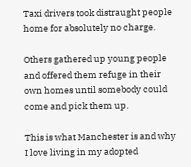Taxi drivers took distraught people home for absolutely no charge.

Others gathered up young people and offered them refuge in their own homes until somebody could come and pick them up.

This is what Manchester is and why I love living in my adopted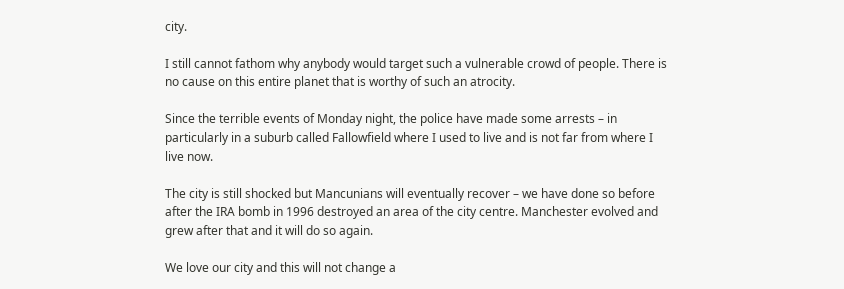city.

I still cannot fathom why anybody would target such a vulnerable crowd of people. There is no cause on this entire planet that is worthy of such an atrocity.

Since the terrible events of Monday night, the police have made some arrests – in particularly in a suburb called Fallowfield where I used to live and is not far from where I live now.

The city is still shocked but Mancunians will eventually recover – we have done so before after the IRA bomb in 1996 destroyed an area of the city centre. Manchester evolved and grew after that and it will do so again.

We love our city and this will not change a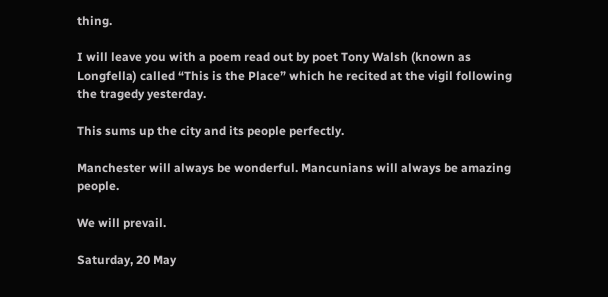thing.

I will leave you with a poem read out by poet Tony Walsh (known as Longfella) called “This is the Place” which he recited at the vigil following the tragedy yesterday.

This sums up the city and its people perfectly.

Manchester will always be wonderful. Mancunians will always be amazing people.

We will prevail.

Saturday, 20 May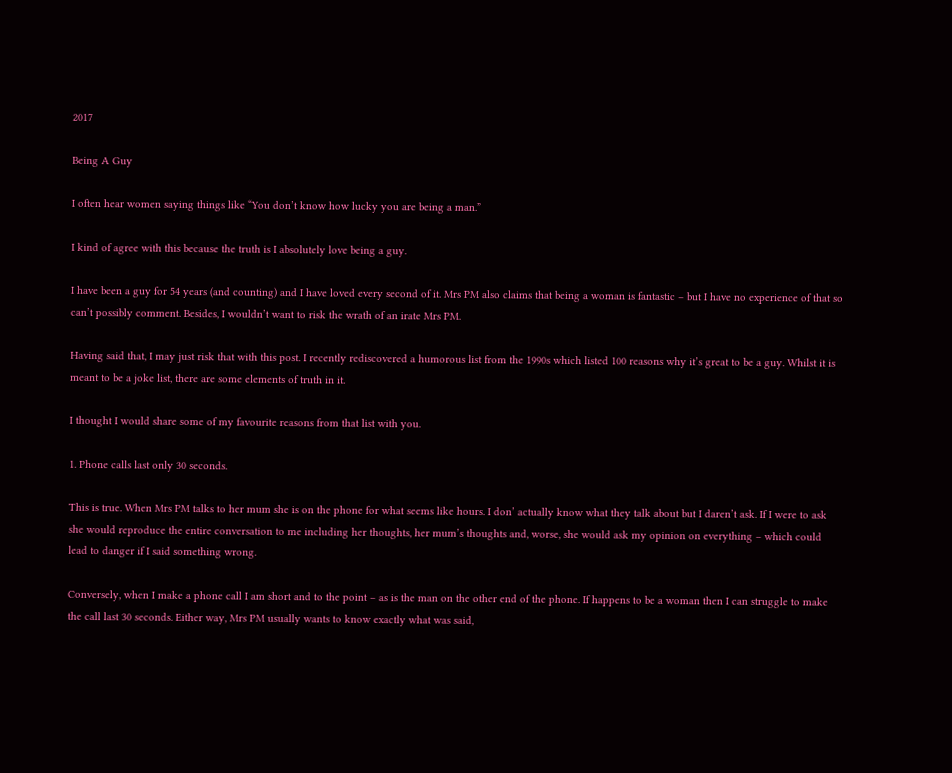2017

Being A Guy

I often hear women saying things like “You don’t know how lucky you are being a man.”

I kind of agree with this because the truth is I absolutely love being a guy.

I have been a guy for 54 years (and counting) and I have loved every second of it. Mrs PM also claims that being a woman is fantastic – but I have no experience of that so can’t possibly comment. Besides, I wouldn’t want to risk the wrath of an irate Mrs PM.

Having said that, I may just risk that with this post. I recently rediscovered a humorous list from the 1990s which listed 100 reasons why it’s great to be a guy. Whilst it is meant to be a joke list, there are some elements of truth in it.

I thought I would share some of my favourite reasons from that list with you.

1. Phone calls last only 30 seconds.

This is true. When Mrs PM talks to her mum she is on the phone for what seems like hours. I don’ actually know what they talk about but I daren’t ask. If I were to ask she would reproduce the entire conversation to me including her thoughts, her mum’s thoughts and, worse, she would ask my opinion on everything – which could lead to danger if I said something wrong.

Conversely, when I make a phone call I am short and to the point – as is the man on the other end of the phone. If happens to be a woman then I can struggle to make the call last 30 seconds. Either way, Mrs PM usually wants to know exactly what was said,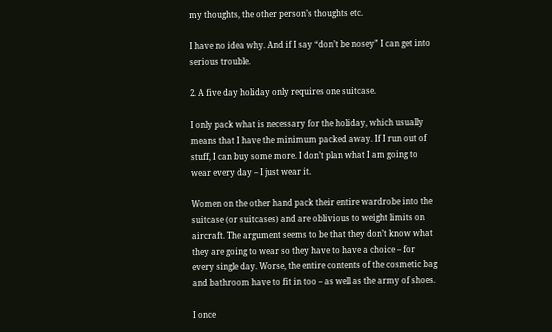my thoughts, the other person’s thoughts etc.

I have no idea why. And if I say “don’t be nosey” I can get into serious trouble.

2. A five day holiday only requires one suitcase.

I only pack what is necessary for the holiday, which usually means that I have the minimum packed away. If I run out of stuff, I can buy some more. I don’t plan what I am going to wear every day – I just wear it.

Women on the other hand pack their entire wardrobe into the suitcase (or suitcases) and are oblivious to weight limits on aircraft. The argument seems to be that they don’t know what they are going to wear so they have to have a choice – for every single day. Worse, the entire contents of the cosmetic bag and bathroom have to fit in too – as well as the army of shoes.

I once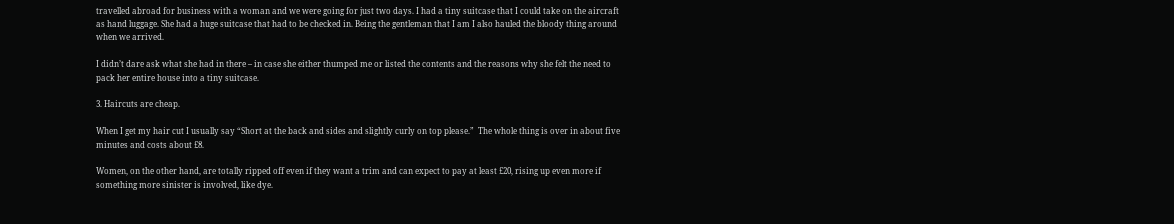travelled abroad for business with a woman and we were going for just two days. I had a tiny suitcase that I could take on the aircraft as hand luggage. She had a huge suitcase that had to be checked in. Being the gentleman that I am I also hauled the bloody thing around when we arrived.

I didn’t dare ask what she had in there – in case she either thumped me or listed the contents and the reasons why she felt the need to pack her entire house into a tiny suitcase.

3. Haircuts are cheap.

When I get my hair cut I usually say “Short at the back and sides and slightly curly on top please.”  The whole thing is over in about five minutes and costs about £8.

Women, on the other hand, are totally ripped off even if they want a trim and can expect to pay at least £20, rising up even more if something more sinister is involved, like dye.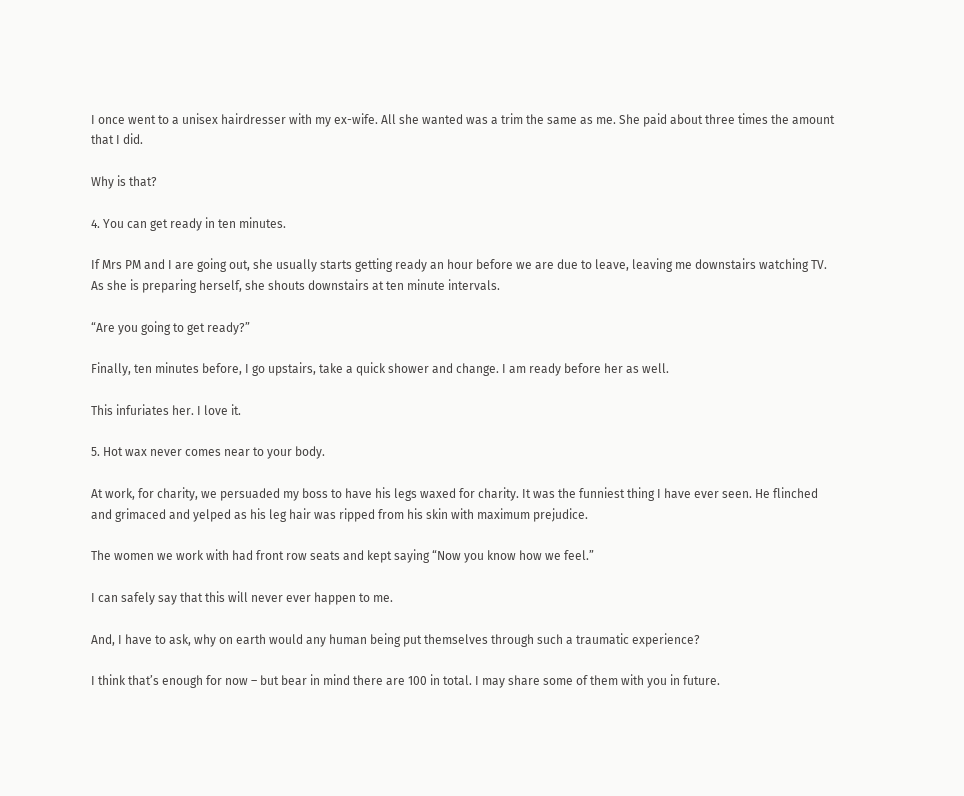I once went to a unisex hairdresser with my ex-wife. All she wanted was a trim the same as me. She paid about three times the amount that I did.

Why is that?

4. You can get ready in ten minutes.

If Mrs PM and I are going out, she usually starts getting ready an hour before we are due to leave, leaving me downstairs watching TV. As she is preparing herself, she shouts downstairs at ten minute intervals.

“Are you going to get ready?”

Finally, ten minutes before, I go upstairs, take a quick shower and change. I am ready before her as well.

This infuriates her. I love it.

5. Hot wax never comes near to your body.

At work, for charity, we persuaded my boss to have his legs waxed for charity. It was the funniest thing I have ever seen. He flinched and grimaced and yelped as his leg hair was ripped from his skin with maximum prejudice.

The women we work with had front row seats and kept saying “Now you know how we feel.”

I can safely say that this will never ever happen to me.

And, I have to ask, why on earth would any human being put themselves through such a traumatic experience?

I think that’s enough for now – but bear in mind there are 100 in total. I may share some of them with you in future.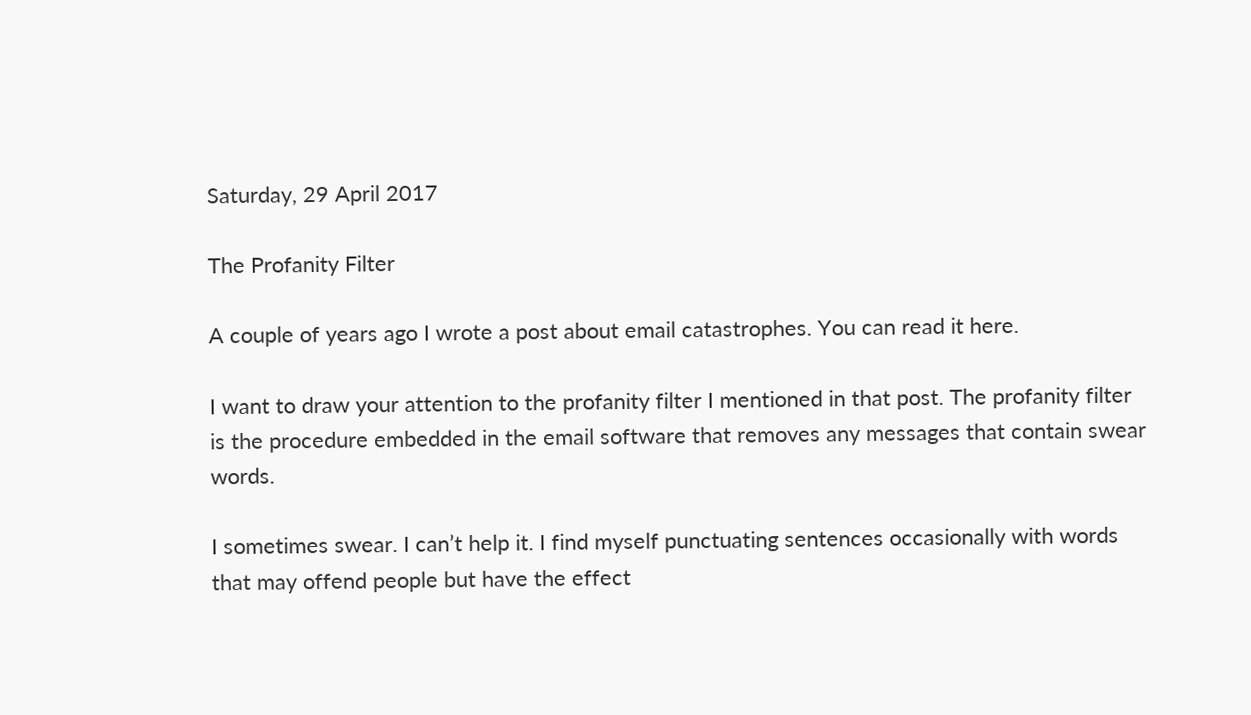Saturday, 29 April 2017

The Profanity Filter

A couple of years ago I wrote a post about email catastrophes. You can read it here.

I want to draw your attention to the profanity filter I mentioned in that post. The profanity filter is the procedure embedded in the email software that removes any messages that contain swear words.

I sometimes swear. I can’t help it. I find myself punctuating sentences occasionally with words that may offend people but have the effect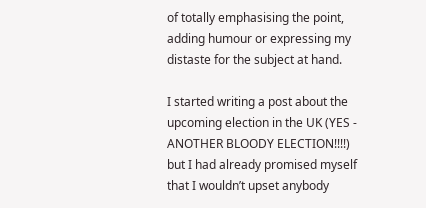of totally emphasising the point, adding humour or expressing my distaste for the subject at hand.

I started writing a post about the upcoming election in the UK (YES -  ANOTHER BLOODY ELECTION!!!!) but I had already promised myself that I wouldn’t upset anybody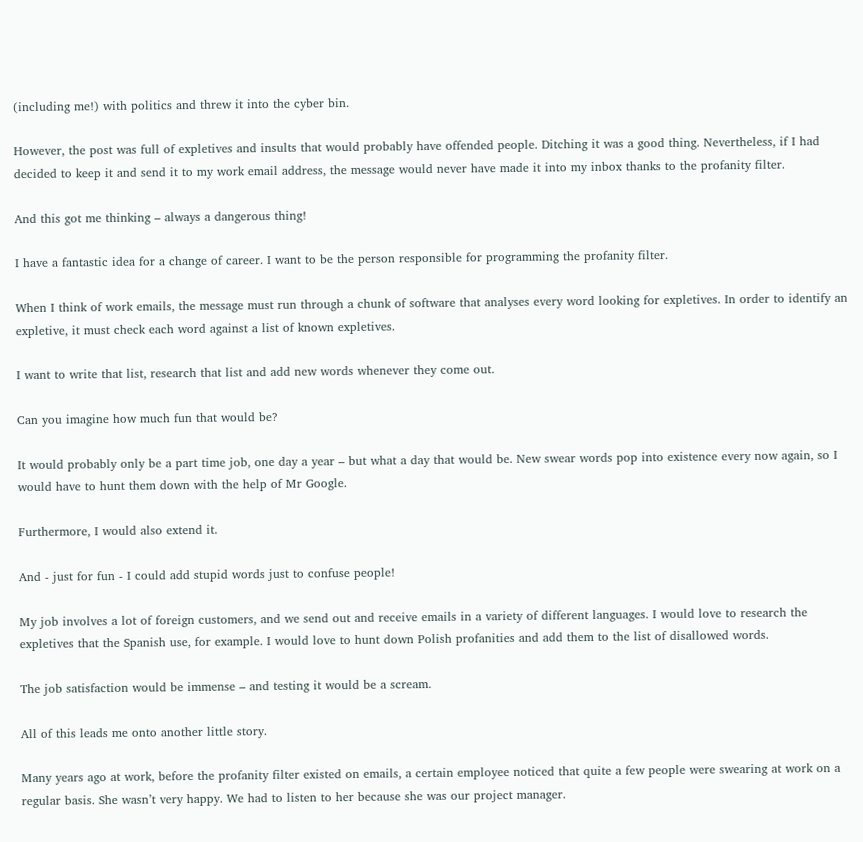(including me!) with politics and threw it into the cyber bin.

However, the post was full of expletives and insults that would probably have offended people. Ditching it was a good thing. Nevertheless, if I had decided to keep it and send it to my work email address, the message would never have made it into my inbox thanks to the profanity filter.

And this got me thinking – always a dangerous thing!

I have a fantastic idea for a change of career. I want to be the person responsible for programming the profanity filter.

When I think of work emails, the message must run through a chunk of software that analyses every word looking for expletives. In order to identify an expletive, it must check each word against a list of known expletives.

I want to write that list, research that list and add new words whenever they come out.

Can you imagine how much fun that would be?

It would probably only be a part time job, one day a year – but what a day that would be. New swear words pop into existence every now again, so I would have to hunt them down with the help of Mr Google.

Furthermore, I would also extend it.

And - just for fun - I could add stupid words just to confuse people!

My job involves a lot of foreign customers, and we send out and receive emails in a variety of different languages. I would love to research the expletives that the Spanish use, for example. I would love to hunt down Polish profanities and add them to the list of disallowed words.

The job satisfaction would be immense – and testing it would be a scream.

All of this leads me onto another little story.

Many years ago at work, before the profanity filter existed on emails, a certain employee noticed that quite a few people were swearing at work on a regular basis. She wasn’t very happy. We had to listen to her because she was our project manager.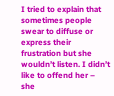I tried to explain that sometimes people swear to diffuse or express their frustration but she wouldn’t listen. I didn’t like to offend her – she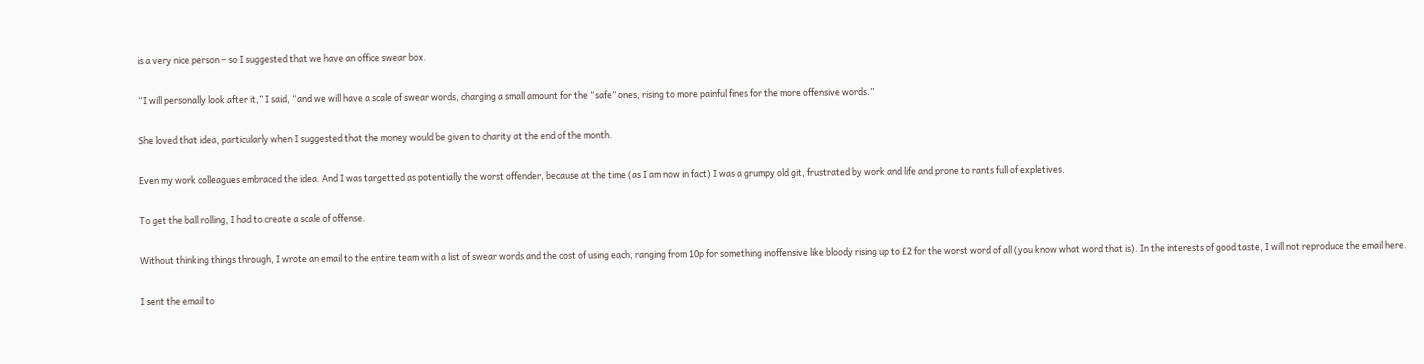is a very nice person – so I suggested that we have an office swear box.

“I will personally look after it,” I said, “and we will have a scale of swear words, charging a small amount for the “safe” ones, rising to more painful fines for the more offensive words.”

She loved that idea, particularly when I suggested that the money would be given to charity at the end of the month.

Even my work colleagues embraced the idea. And I was targetted as potentially the worst offender, because at the time (as I am now in fact) I was a grumpy old git, frustrated by work and life and prone to rants full of expletives.

To get the ball rolling, I had to create a scale of offense.

Without thinking things through, I wrote an email to the entire team with a list of swear words and the cost of using each, ranging from 10p for something inoffensive like bloody rising up to £2 for the worst word of all (you know what word that is). In the interests of good taste, I will not reproduce the email here.

I sent the email to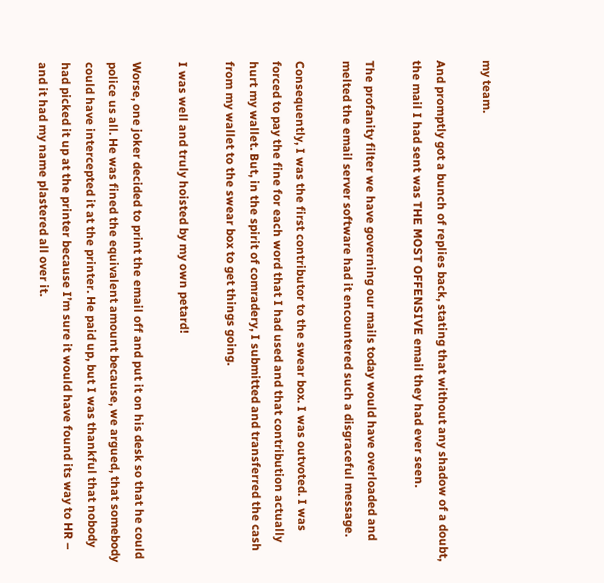my team.

And promptly got a bunch of replies back, stating that without any shadow of a doubt, the mail I had sent was THE MOST OFFENSIVE email they had ever seen.

The profanity filter we have governing our mails today would have overloaded and melted the email server software had it encountered such a disgraceful message.

Consequently, I was the first contributor to the swear box. I was outvoted. I was forced to pay the fine for each word that I had used and that contribution actually hurt my wallet. But, in the spirit of comradery, I submitted and transferred the cash from my wallet to the swear box to get things going.

I was well and truly hoisted by my own petard!

Worse, one joker decided to print the email off and put it on his desk so that he could police us all. He was fined the equivalent amount because, we argued, that somebody could have intercepted it at the printer. He paid up, but I was thankful that nobody had picked it up at the printer because I’m sure it would have found its way to HR – and it had my name plastered all over it.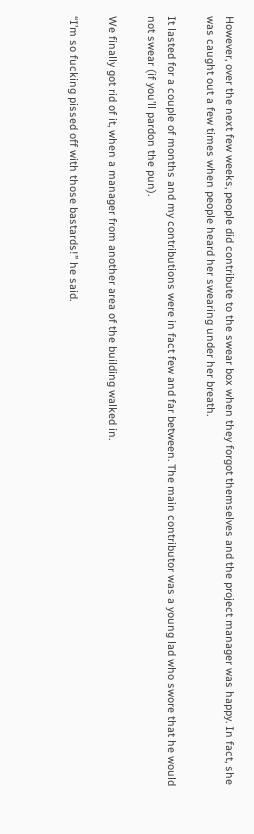However, over the next few weeks, people did contribute to the swear box when they forgot themselves and the project manager was happy. In fact, she was caught out a few times when people heard her swearing under her breath.

It lasted for a couple of months and my contributions were in fact few and far between. The main contributor was a young lad who swore that he would not swear (if you’ll pardon the pun).

We finally got rid of it, when a manager from another area of the building walked in.

“I’m so fucking pissed off with those bastards!” he said.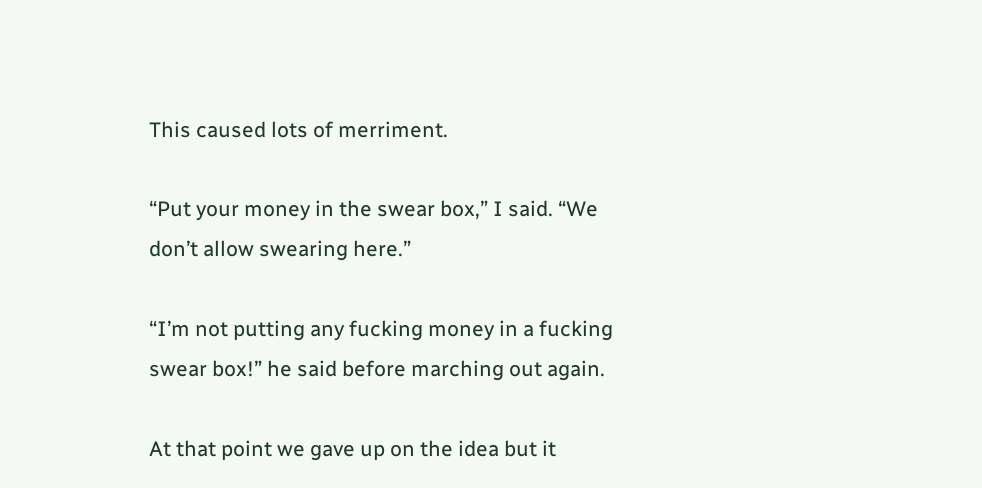This caused lots of merriment.

“Put your money in the swear box,” I said. “We don’t allow swearing here.”

“I’m not putting any fucking money in a fucking swear box!” he said before marching out again.

At that point we gave up on the idea but it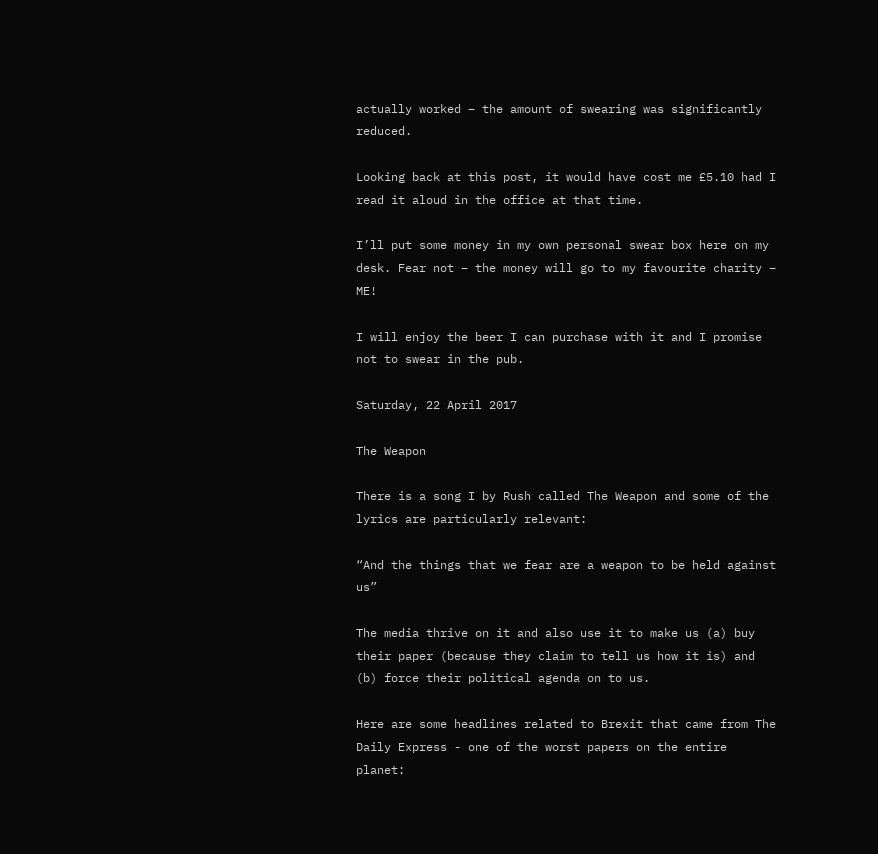actually worked – the amount of swearing was significantly reduced.

Looking back at this post, it would have cost me £5.10 had I read it aloud in the office at that time.

I’ll put some money in my own personal swear box here on my desk. Fear not – the money will go to my favourite charity – ME!

I will enjoy the beer I can purchase with it and I promise not to swear in the pub.

Saturday, 22 April 2017

The Weapon

There is a song I by Rush called The Weapon and some of the lyrics are particularly relevant:

“And the things that we fear are a weapon to be held against us”

The media thrive on it and also use it to make us (a) buy their paper (because they claim to tell us how it is) and (b) force their political agenda on to us.

Here are some headlines related to Brexit that came from The Daily Express - one of the worst papers on the entire planet: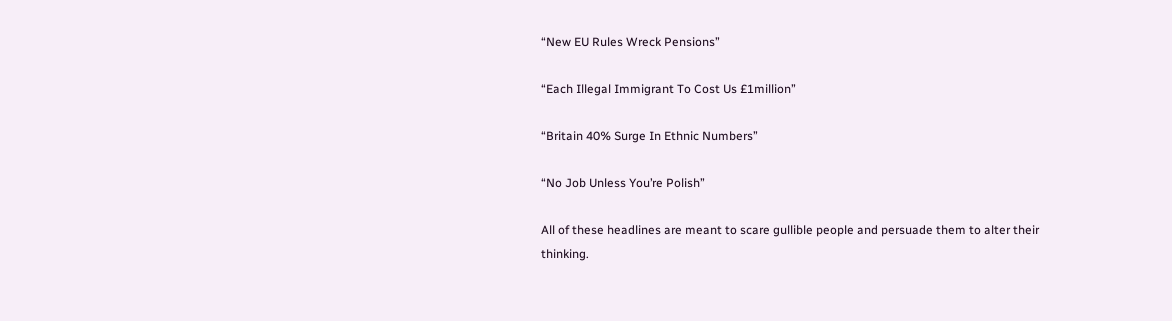“New EU Rules Wreck Pensions”

“Each Illegal Immigrant To Cost Us £1million”

“Britain 40% Surge In Ethnic Numbers”

“No Job Unless You’re Polish”

All of these headlines are meant to scare gullible people and persuade them to alter their thinking.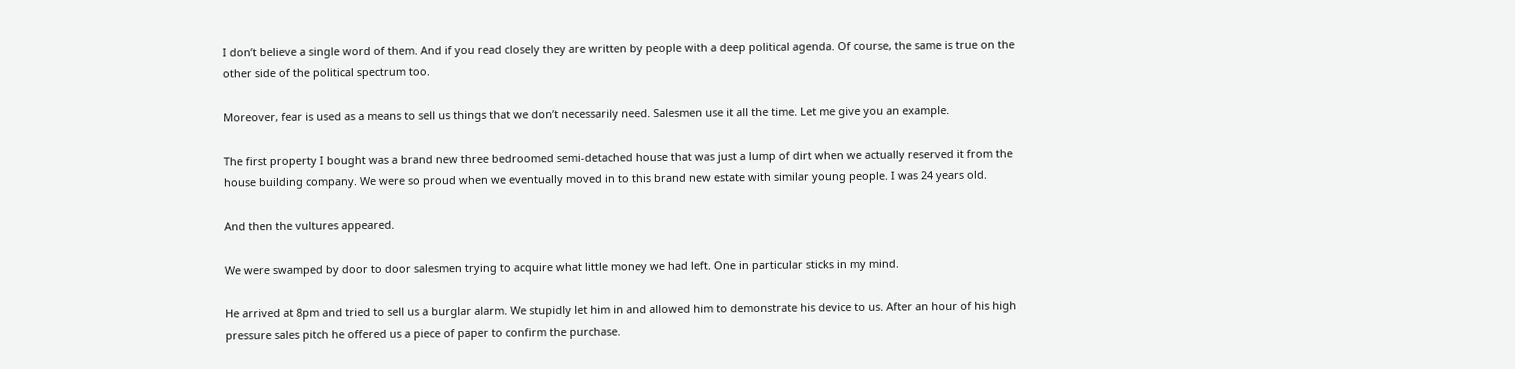I don’t believe a single word of them. And if you read closely they are written by people with a deep political agenda. Of course, the same is true on the other side of the political spectrum too.

Moreover, fear is used as a means to sell us things that we don’t necessarily need. Salesmen use it all the time. Let me give you an example.

The first property I bought was a brand new three bedroomed semi-detached house that was just a lump of dirt when we actually reserved it from the house building company. We were so proud when we eventually moved in to this brand new estate with similar young people. I was 24 years old.

And then the vultures appeared.

We were swamped by door to door salesmen trying to acquire what little money we had left. One in particular sticks in my mind.

He arrived at 8pm and tried to sell us a burglar alarm. We stupidly let him in and allowed him to demonstrate his device to us. After an hour of his high pressure sales pitch he offered us a piece of paper to confirm the purchase.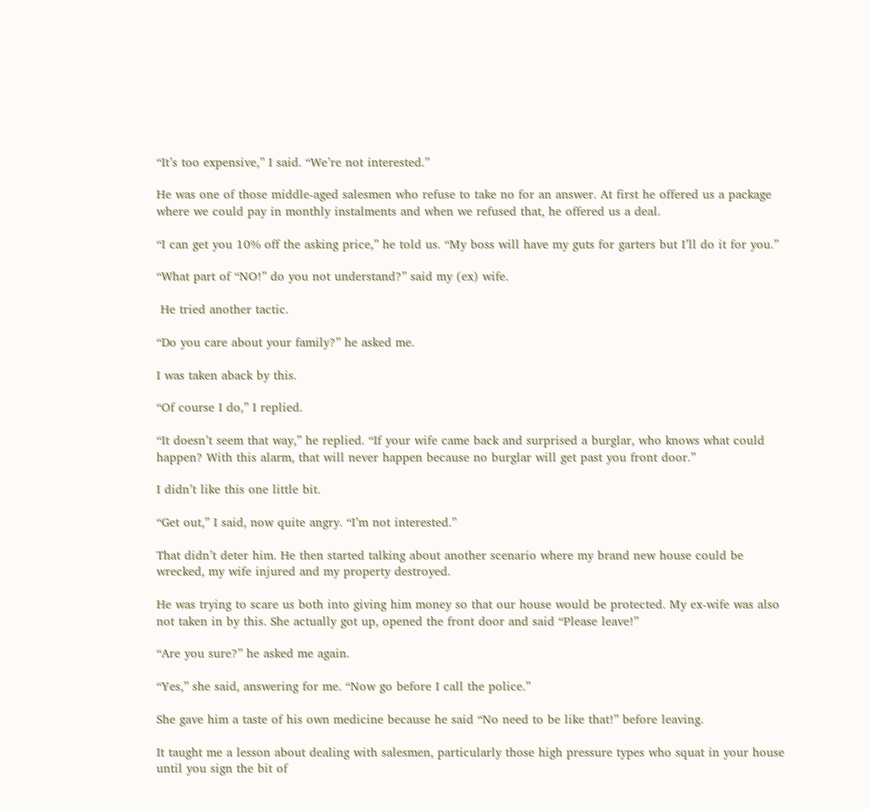“It’s too expensive,” I said. “We’re not interested.”

He was one of those middle-aged salesmen who refuse to take no for an answer. At first he offered us a package where we could pay in monthly instalments and when we refused that, he offered us a deal.

“I can get you 10% off the asking price,” he told us. “My boss will have my guts for garters but I’ll do it for you.”

“What part of “NO!” do you not understand?” said my (ex) wife.

 He tried another tactic.

“Do you care about your family?” he asked me.

I was taken aback by this.

“Of course I do,” I replied.

“It doesn’t seem that way,” he replied. “If your wife came back and surprised a burglar, who knows what could happen? With this alarm, that will never happen because no burglar will get past you front door.”

I didn’t like this one little bit.

“Get out,” I said, now quite angry. “I’m not interested.”

That didn’t deter him. He then started talking about another scenario where my brand new house could be wrecked, my wife injured and my property destroyed.

He was trying to scare us both into giving him money so that our house would be protected. My ex-wife was also not taken in by this. She actually got up, opened the front door and said “Please leave!”

“Are you sure?” he asked me again.

“Yes,” she said, answering for me. “Now go before I call the police.”

She gave him a taste of his own medicine because he said “No need to be like that!” before leaving.

It taught me a lesson about dealing with salesmen, particularly those high pressure types who squat in your house until you sign the bit of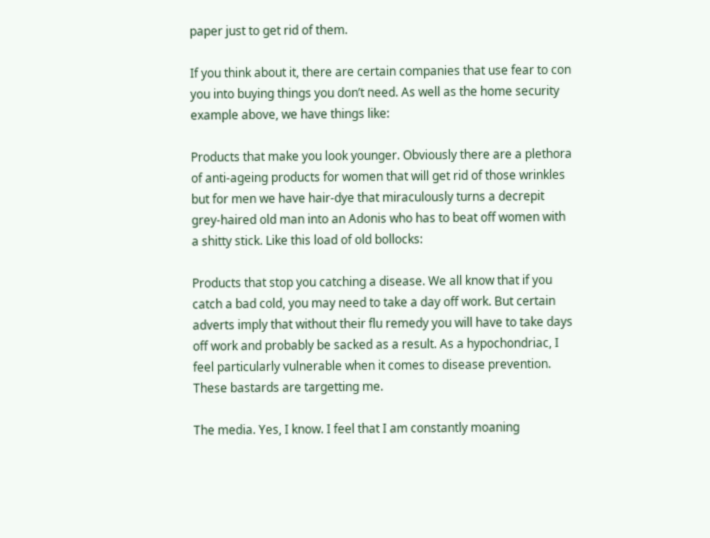paper just to get rid of them.

If you think about it, there are certain companies that use fear to con you into buying things you don’t need. As well as the home security example above, we have things like:

Products that make you look younger. Obviously there are a plethora of anti-ageing products for women that will get rid of those wrinkles but for men we have hair-dye that miraculously turns a decrepit grey-haired old man into an Adonis who has to beat off women with a shitty stick. Like this load of old bollocks:

Products that stop you catching a disease. We all know that if you catch a bad cold, you may need to take a day off work. But certain adverts imply that without their flu remedy you will have to take days off work and probably be sacked as a result. As a hypochondriac, I feel particularly vulnerable when it comes to disease prevention. These bastards are targetting me.

The media. Yes, I know. I feel that I am constantly moaning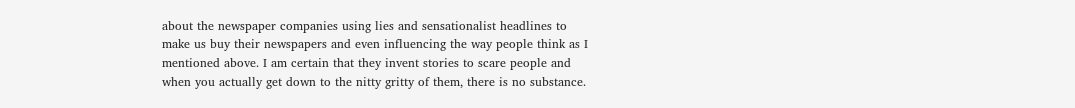about the newspaper companies using lies and sensationalist headlines to make us buy their newspapers and even influencing the way people think as I mentioned above. I am certain that they invent stories to scare people and when you actually get down to the nitty gritty of them, there is no substance.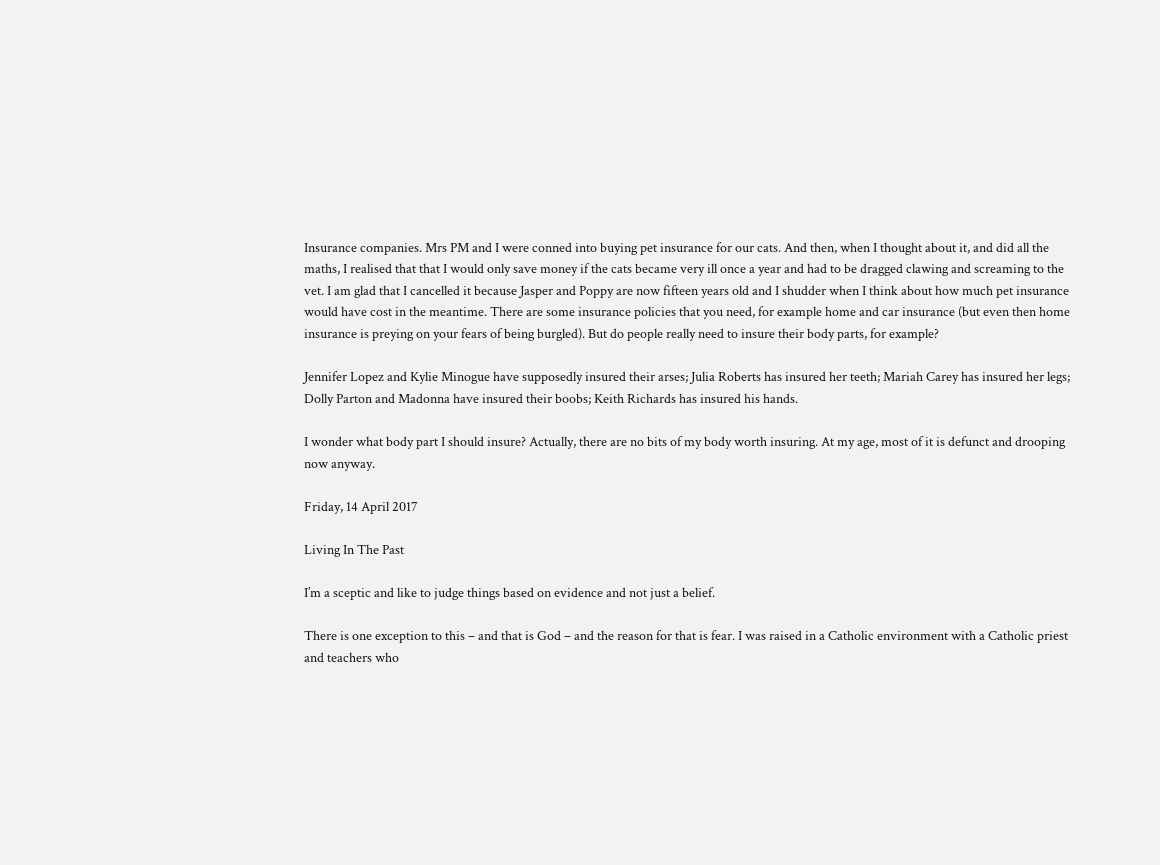Insurance companies. Mrs PM and I were conned into buying pet insurance for our cats. And then, when I thought about it, and did all the maths, I realised that that I would only save money if the cats became very ill once a year and had to be dragged clawing and screaming to the vet. I am glad that I cancelled it because Jasper and Poppy are now fifteen years old and I shudder when I think about how much pet insurance would have cost in the meantime. There are some insurance policies that you need, for example home and car insurance (but even then home insurance is preying on your fears of being burgled). But do people really need to insure their body parts, for example?

Jennifer Lopez and Kylie Minogue have supposedly insured their arses; Julia Roberts has insured her teeth; Mariah Carey has insured her legs; Dolly Parton and Madonna have insured their boobs; Keith Richards has insured his hands.

I wonder what body part I should insure? Actually, there are no bits of my body worth insuring. At my age, most of it is defunct and drooping now anyway.

Friday, 14 April 2017

Living In The Past

I’m a sceptic and like to judge things based on evidence and not just a belief.

There is one exception to this – and that is God – and the reason for that is fear. I was raised in a Catholic environment with a Catholic priest and teachers who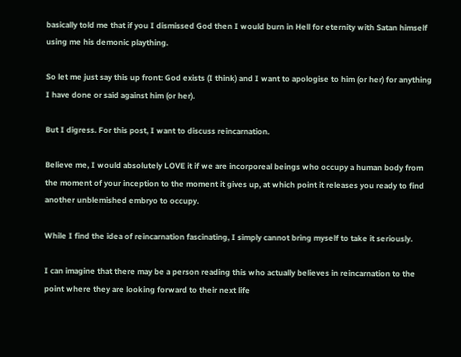basically told me that if you I dismissed God then I would burn in Hell for eternity with Satan himself using me his demonic plaything.

So let me just say this up front: God exists (I think) and I want to apologise to him (or her) for anything I have done or said against him (or her).

But I digress. For this post, I want to discuss reincarnation.

Believe me, I would absolutely LOVE it if we are incorporeal beings who occupy a human body from the moment of your inception to the moment it gives up, at which point it releases you ready to find another unblemished embryo to occupy.

While I find the idea of reincarnation fascinating, I simply cannot bring myself to take it seriously.

I can imagine that there may be a person reading this who actually believes in reincarnation to the point where they are looking forward to their next life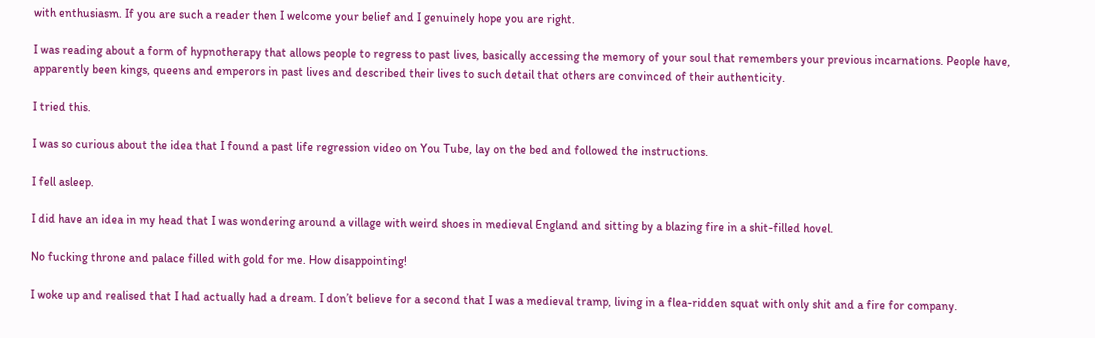with enthusiasm. If you are such a reader then I welcome your belief and I genuinely hope you are right.

I was reading about a form of hypnotherapy that allows people to regress to past lives, basically accessing the memory of your soul that remembers your previous incarnations. People have, apparently been kings, queens and emperors in past lives and described their lives to such detail that others are convinced of their authenticity.

I tried this.

I was so curious about the idea that I found a past life regression video on You Tube, lay on the bed and followed the instructions.

I fell asleep.

I did have an idea in my head that I was wondering around a village with weird shoes in medieval England and sitting by a blazing fire in a shit-filled hovel.

No fucking throne and palace filled with gold for me. How disappointing!

I woke up and realised that I had actually had a dream. I don’t believe for a second that I was a medieval tramp, living in a flea-ridden squat with only shit and a fire for company.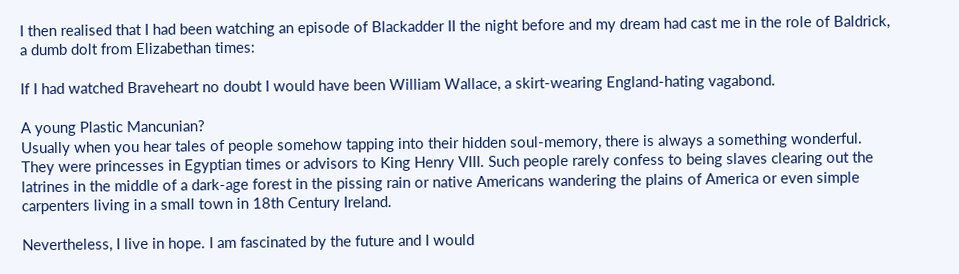I then realised that I had been watching an episode of Blackadder II the night before and my dream had cast me in the role of Baldrick, a dumb dolt from Elizabethan times:

If I had watched Braveheart no doubt I would have been William Wallace, a skirt-wearing England-hating vagabond.

A young Plastic Mancunian?
Usually when you hear tales of people somehow tapping into their hidden soul-memory, there is always a something wonderful. They were princesses in Egyptian times or advisors to King Henry VIII. Such people rarely confess to being slaves clearing out the latrines in the middle of a dark-age forest in the pissing rain or native Americans wandering the plains of America or even simple carpenters living in a small town in 18th Century Ireland.

Nevertheless, I live in hope. I am fascinated by the future and I would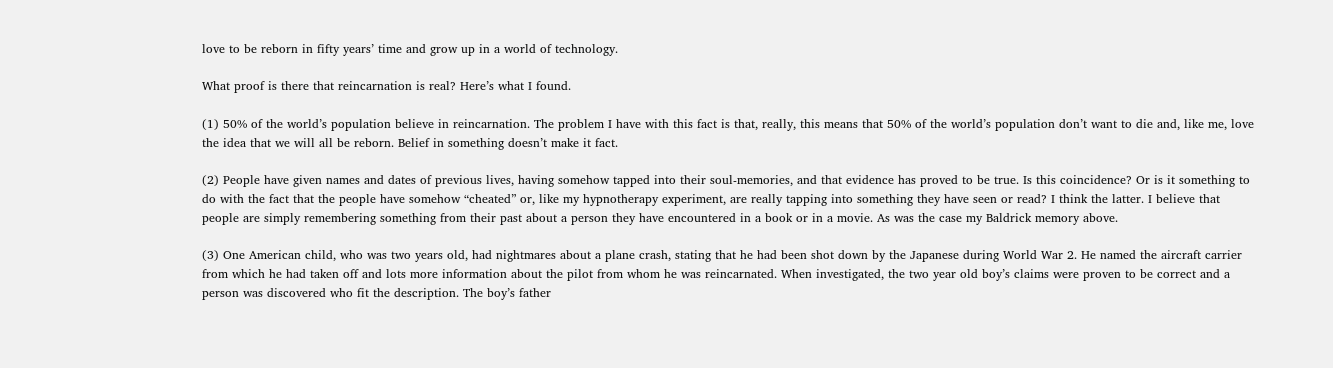love to be reborn in fifty years’ time and grow up in a world of technology.

What proof is there that reincarnation is real? Here’s what I found.

(1) 50% of the world’s population believe in reincarnation. The problem I have with this fact is that, really, this means that 50% of the world’s population don’t want to die and, like me, love the idea that we will all be reborn. Belief in something doesn’t make it fact.

(2) People have given names and dates of previous lives, having somehow tapped into their soul-memories, and that evidence has proved to be true. Is this coincidence? Or is it something to do with the fact that the people have somehow “cheated” or, like my hypnotherapy experiment, are really tapping into something they have seen or read? I think the latter. I believe that people are simply remembering something from their past about a person they have encountered in a book or in a movie. As was the case my Baldrick memory above.

(3) One American child, who was two years old, had nightmares about a plane crash, stating that he had been shot down by the Japanese during World War 2. He named the aircraft carrier from which he had taken off and lots more information about the pilot from whom he was reincarnated. When investigated, the two year old boy’s claims were proven to be correct and a person was discovered who fit the description. The boy’s father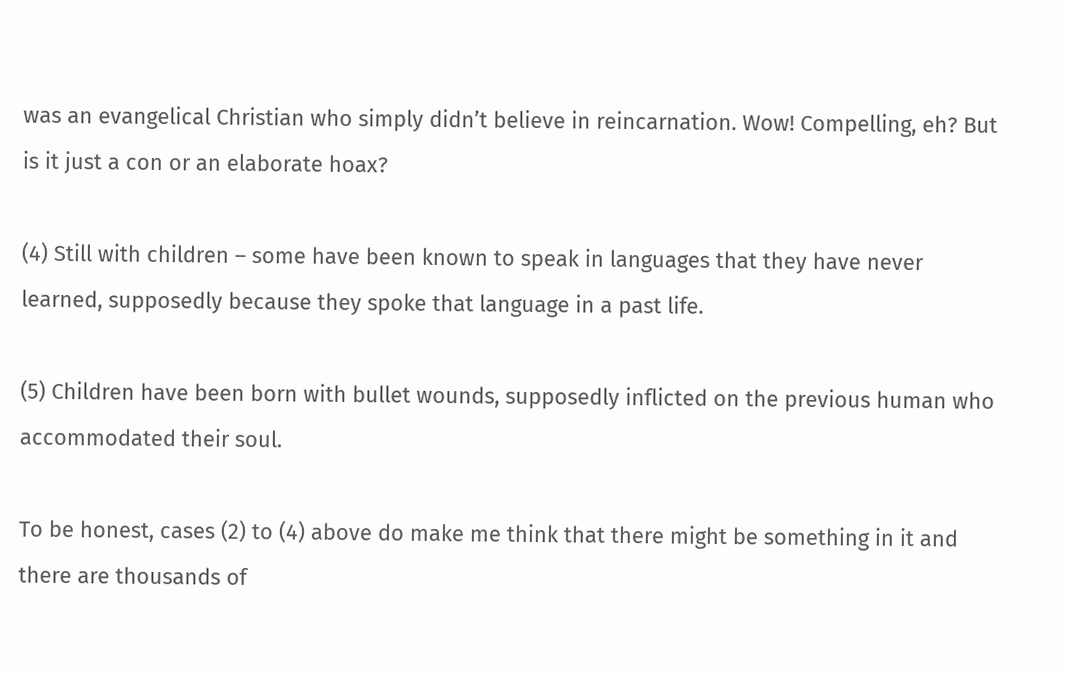was an evangelical Christian who simply didn’t believe in reincarnation. Wow! Compelling, eh? But is it just a con or an elaborate hoax?

(4) Still with children – some have been known to speak in languages that they have never learned, supposedly because they spoke that language in a past life.

(5) Children have been born with bullet wounds, supposedly inflicted on the previous human who accommodated their soul.

To be honest, cases (2) to (4) above do make me think that there might be something in it and there are thousands of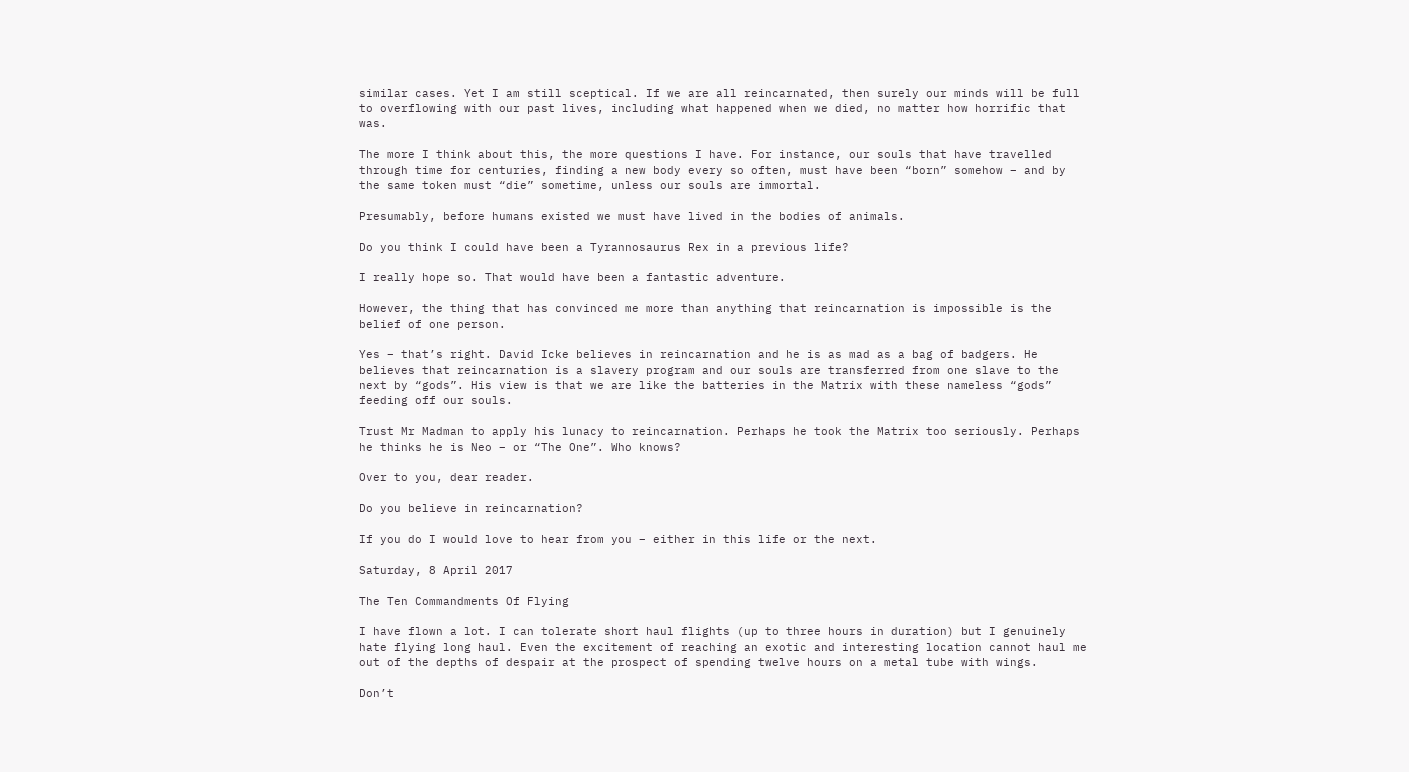similar cases. Yet I am still sceptical. If we are all reincarnated, then surely our minds will be full to overflowing with our past lives, including what happened when we died, no matter how horrific that was.

The more I think about this, the more questions I have. For instance, our souls that have travelled through time for centuries, finding a new body every so often, must have been “born” somehow – and by the same token must “die” sometime, unless our souls are immortal.

Presumably, before humans existed we must have lived in the bodies of animals.

Do you think I could have been a Tyrannosaurus Rex in a previous life?

I really hope so. That would have been a fantastic adventure.

However, the thing that has convinced me more than anything that reincarnation is impossible is the belief of one person.

Yes – that’s right. David Icke believes in reincarnation and he is as mad as a bag of badgers. He believes that reincarnation is a slavery program and our souls are transferred from one slave to the next by “gods”. His view is that we are like the batteries in the Matrix with these nameless “gods” feeding off our souls.

Trust Mr Madman to apply his lunacy to reincarnation. Perhaps he took the Matrix too seriously. Perhaps he thinks he is Neo – or “The One”. Who knows?

Over to you, dear reader.

Do you believe in reincarnation?

If you do I would love to hear from you – either in this life or the next.

Saturday, 8 April 2017

The Ten Commandments Of Flying

I have flown a lot. I can tolerate short haul flights (up to three hours in duration) but I genuinely hate flying long haul. Even the excitement of reaching an exotic and interesting location cannot haul me out of the depths of despair at the prospect of spending twelve hours on a metal tube with wings.

Don’t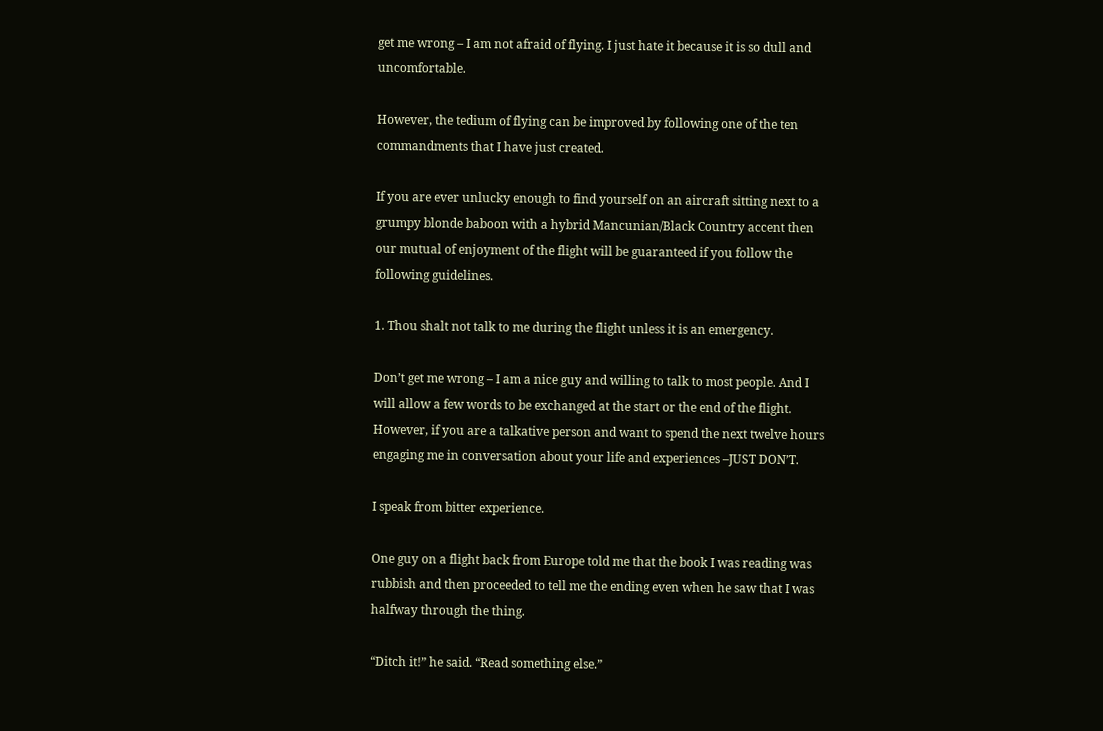get me wrong – I am not afraid of flying. I just hate it because it is so dull and uncomfortable.

However, the tedium of flying can be improved by following one of the ten commandments that I have just created.

If you are ever unlucky enough to find yourself on an aircraft sitting next to a grumpy blonde baboon with a hybrid Mancunian/Black Country accent then our mutual of enjoyment of the flight will be guaranteed if you follow the following guidelines.

1. Thou shalt not talk to me during the flight unless it is an emergency.

Don’t get me wrong – I am a nice guy and willing to talk to most people. And I will allow a few words to be exchanged at the start or the end of the flight. However, if you are a talkative person and want to spend the next twelve hours engaging me in conversation about your life and experiences –JUST DON’T.

I speak from bitter experience.

One guy on a flight back from Europe told me that the book I was reading was rubbish and then proceeded to tell me the ending even when he saw that I was halfway through the thing.

“Ditch it!” he said. “Read something else.”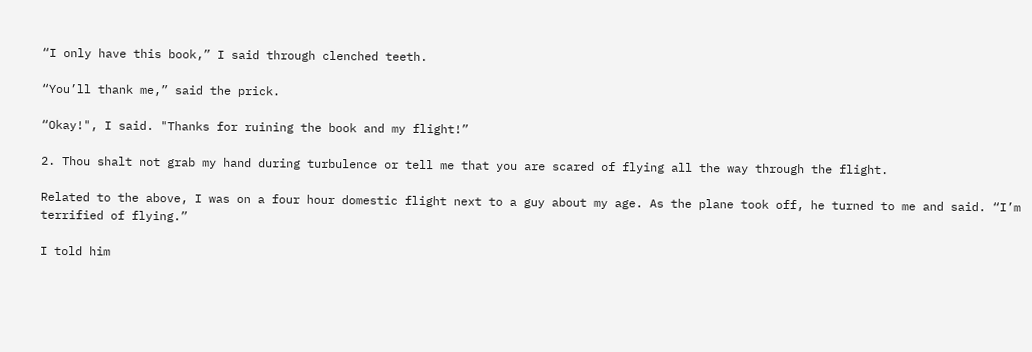“I only have this book,” I said through clenched teeth.

“You’ll thank me,” said the prick.

“Okay!", I said. "Thanks for ruining the book and my flight!”

2. Thou shalt not grab my hand during turbulence or tell me that you are scared of flying all the way through the flight.

Related to the above, I was on a four hour domestic flight next to a guy about my age. As the plane took off, he turned to me and said. “I’m terrified of flying.”

I told him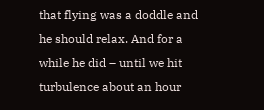that flying was a doddle and he should relax. And for a while he did – until we hit turbulence about an hour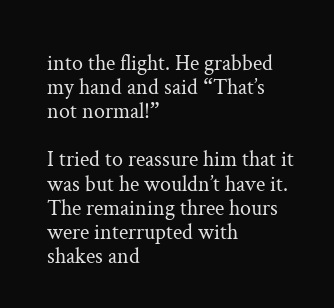into the flight. He grabbed my hand and said “That’s not normal!”

I tried to reassure him that it was but he wouldn’t have it. The remaining three hours were interrupted with shakes and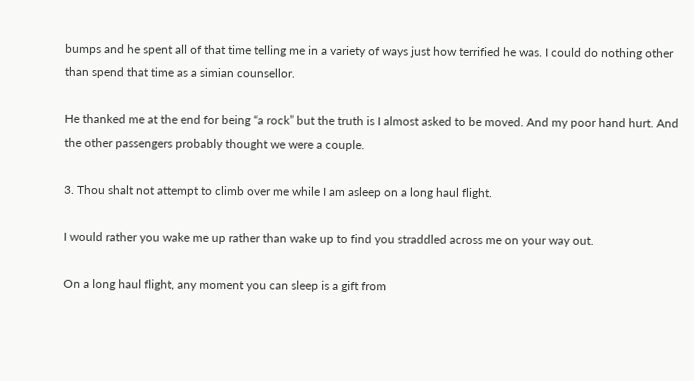bumps and he spent all of that time telling me in a variety of ways just how terrified he was. I could do nothing other than spend that time as a simian counsellor.

He thanked me at the end for being “a rock” but the truth is I almost asked to be moved. And my poor hand hurt. And the other passengers probably thought we were a couple.

3. Thou shalt not attempt to climb over me while I am asleep on a long haul flight.

I would rather you wake me up rather than wake up to find you straddled across me on your way out.

On a long haul flight, any moment you can sleep is a gift from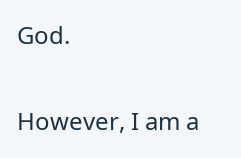God.

However, I am a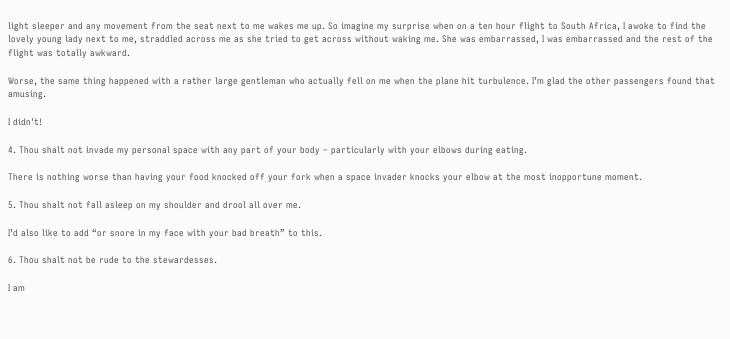light sleeper and any movement from the seat next to me wakes me up. So imagine my surprise when on a ten hour flight to South Africa, I awoke to find the lovely young lady next to me, straddled across me as she tried to get across without waking me. She was embarrassed, I was embarrassed and the rest of the flight was totally awkward.

Worse, the same thing happened with a rather large gentleman who actually fell on me when the plane hit turbulence. I’m glad the other passengers found that amusing.

I didn't!

4. Thou shalt not invade my personal space with any part of your body – particularly with your elbows during eating.

There is nothing worse than having your food knocked off your fork when a space invader knocks your elbow at the most inopportune moment.

5. Thou shalt not fall asleep on my shoulder and drool all over me.

I’d also like to add “or snore in my face with your bad breath” to this.

6. Thou shalt not be rude to the stewardesses.

I am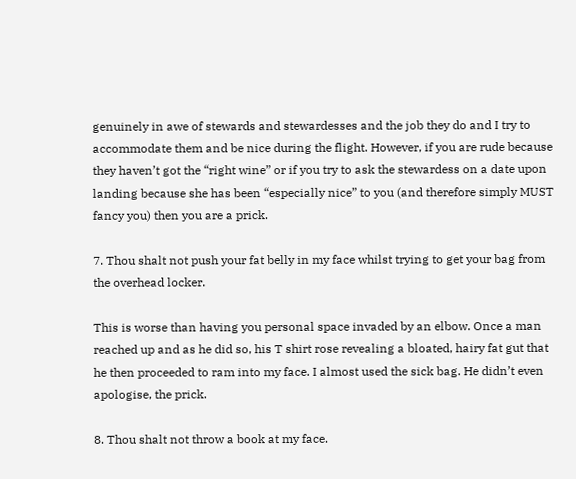genuinely in awe of stewards and stewardesses and the job they do and I try to accommodate them and be nice during the flight. However, if you are rude because they haven’t got the “right wine” or if you try to ask the stewardess on a date upon landing because she has been “especially nice” to you (and therefore simply MUST fancy you) then you are a prick.

7. Thou shalt not push your fat belly in my face whilst trying to get your bag from the overhead locker.

This is worse than having you personal space invaded by an elbow. Once a man reached up and as he did so, his T shirt rose revealing a bloated, hairy fat gut that he then proceeded to ram into my face. I almost used the sick bag. He didn’t even apologise, the prick.

8. Thou shalt not throw a book at my face.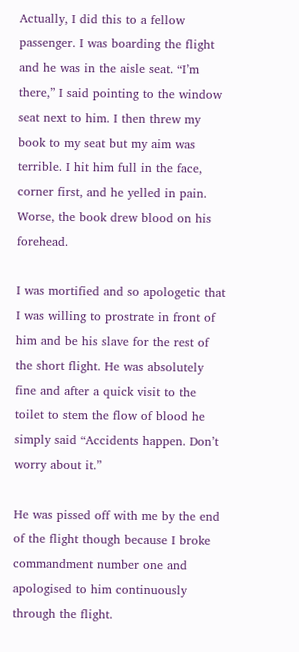Actually, I did this to a fellow passenger. I was boarding the flight and he was in the aisle seat. “I’m there,” I said pointing to the window seat next to him. I then threw my book to my seat but my aim was terrible. I hit him full in the face, corner first, and he yelled in pain. Worse, the book drew blood on his forehead.

I was mortified and so apologetic that I was willing to prostrate in front of him and be his slave for the rest of the short flight. He was absolutely fine and after a quick visit to the toilet to stem the flow of blood he simply said “Accidents happen. Don’t worry about it.”

He was pissed off with me by the end of the flight though because I broke commandment number one and apologised to him continuously through the flight.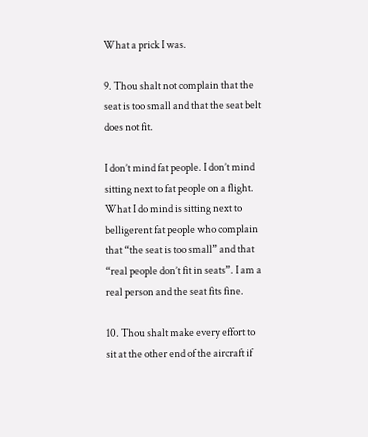What a prick I was.

9. Thou shalt not complain that the seat is too small and that the seat belt does not fit.

I don’t mind fat people. I don’t mind sitting next to fat people on a flight. What I do mind is sitting next to belligerent fat people who complain that “the seat is too small” and that “real people don’t fit in seats”. I am a real person and the seat fits fine.

10. Thou shalt make every effort to sit at the other end of the aircraft if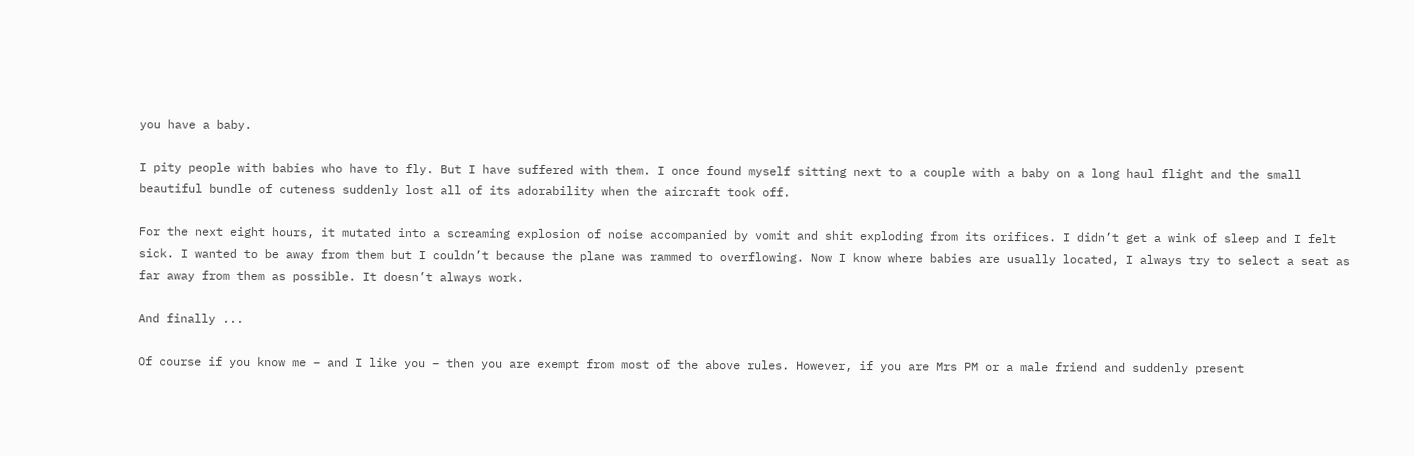you have a baby.

I pity people with babies who have to fly. But I have suffered with them. I once found myself sitting next to a couple with a baby on a long haul flight and the small beautiful bundle of cuteness suddenly lost all of its adorability when the aircraft took off.

For the next eight hours, it mutated into a screaming explosion of noise accompanied by vomit and shit exploding from its orifices. I didn’t get a wink of sleep and I felt sick. I wanted to be away from them but I couldn’t because the plane was rammed to overflowing. Now I know where babies are usually located, I always try to select a seat as far away from them as possible. It doesn’t always work.

And finally ...

Of course if you know me – and I like you – then you are exempt from most of the above rules. However, if you are Mrs PM or a male friend and suddenly present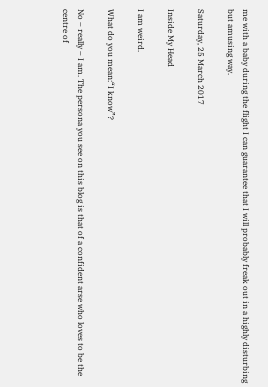me with a baby during the flight I can guarantee that I will probably freak out in a highly disturbing but amusing way.

Saturday, 25 March 2017

Inside My Head

I am weird.

What do you mean:“I know”?

No – really – I am. The persona you see on this blog is that of a confident arse who loves to be the centre of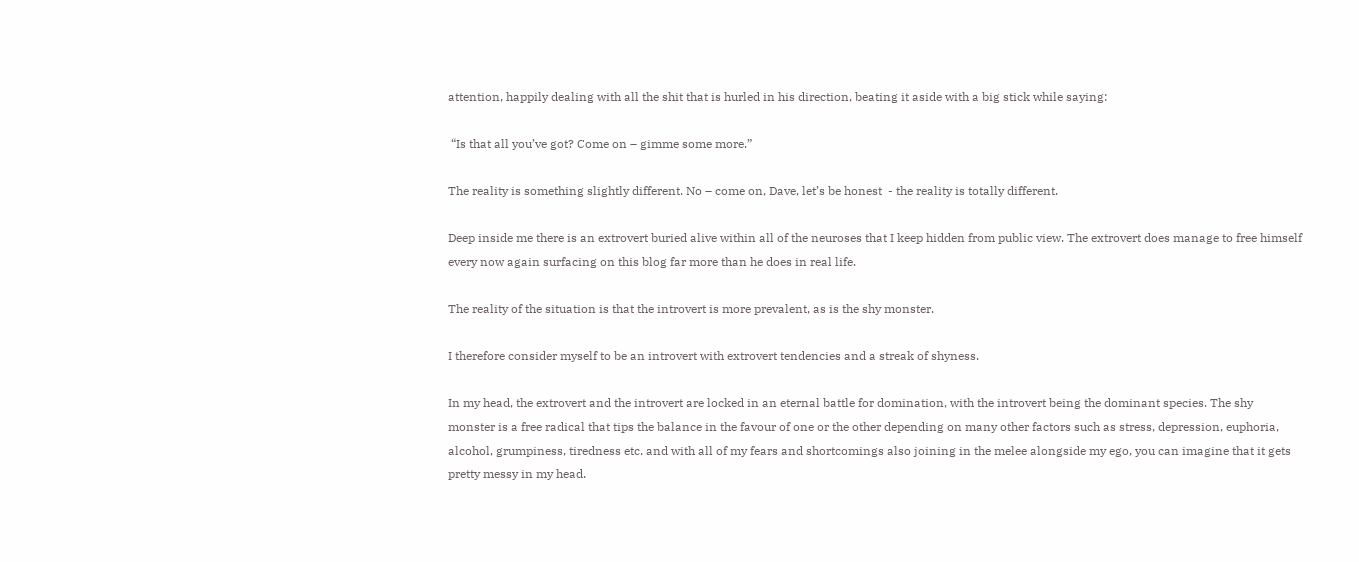attention, happily dealing with all the shit that is hurled in his direction, beating it aside with a big stick while saying:

 “Is that all you’ve got? Come on – gimme some more.”

The reality is something slightly different. No – come on, Dave, let’s be honest  - the reality is totally different.

Deep inside me there is an extrovert buried alive within all of the neuroses that I keep hidden from public view. The extrovert does manage to free himself every now again surfacing on this blog far more than he does in real life.

The reality of the situation is that the introvert is more prevalent, as is the shy monster.

I therefore consider myself to be an introvert with extrovert tendencies and a streak of shyness.

In my head, the extrovert and the introvert are locked in an eternal battle for domination, with the introvert being the dominant species. The shy monster is a free radical that tips the balance in the favour of one or the other depending on many other factors such as stress, depression, euphoria, alcohol, grumpiness, tiredness etc. and with all of my fears and shortcomings also joining in the melee alongside my ego, you can imagine that it gets pretty messy in my head.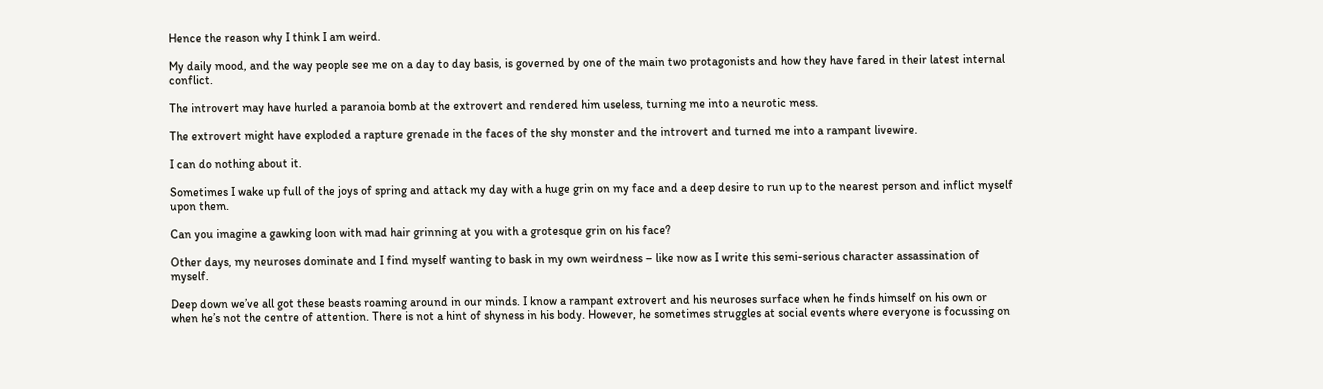Hence the reason why I think I am weird.

My daily mood, and the way people see me on a day to day basis, is governed by one of the main two protagonists and how they have fared in their latest internal conflict.

The introvert may have hurled a paranoia bomb at the extrovert and rendered him useless, turning me into a neurotic mess.

The extrovert might have exploded a rapture grenade in the faces of the shy monster and the introvert and turned me into a rampant livewire.

I can do nothing about it.

Sometimes I wake up full of the joys of spring and attack my day with a huge grin on my face and a deep desire to run up to the nearest person and inflict myself upon them.

Can you imagine a gawking loon with mad hair grinning at you with a grotesque grin on his face?

Other days, my neuroses dominate and I find myself wanting to bask in my own weirdness – like now as I write this semi-serious character assassination of myself.

Deep down we’ve all got these beasts roaming around in our minds. I know a rampant extrovert and his neuroses surface when he finds himself on his own or when he’s not the centre of attention. There is not a hint of shyness in his body. However, he sometimes struggles at social events where everyone is focussing on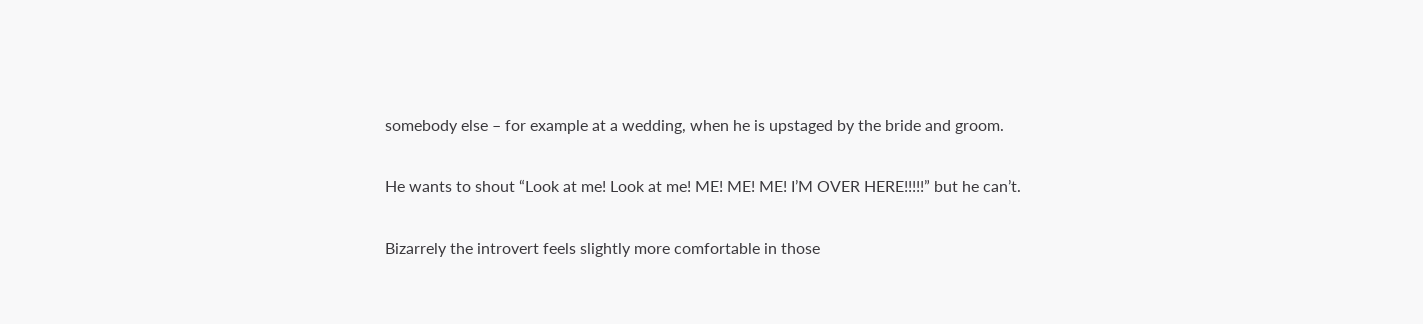somebody else – for example at a wedding, when he is upstaged by the bride and groom.

He wants to shout “Look at me! Look at me! ME! ME! ME! I’M OVER HERE!!!!!” but he can’t.

Bizarrely the introvert feels slightly more comfortable in those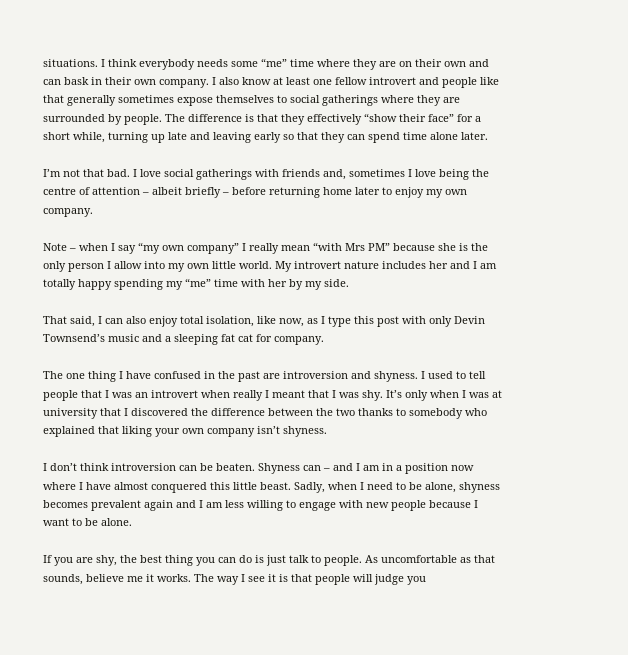situations. I think everybody needs some “me” time where they are on their own and can bask in their own company. I also know at least one fellow introvert and people like that generally sometimes expose themselves to social gatherings where they are surrounded by people. The difference is that they effectively “show their face” for a short while, turning up late and leaving early so that they can spend time alone later.

I’m not that bad. I love social gatherings with friends and, sometimes I love being the centre of attention – albeit briefly – before returning home later to enjoy my own company.

Note – when I say “my own company” I really mean “with Mrs PM” because she is the only person I allow into my own little world. My introvert nature includes her and I am totally happy spending my “me” time with her by my side.

That said, I can also enjoy total isolation, like now, as I type this post with only Devin Townsend’s music and a sleeping fat cat for company.

The one thing I have confused in the past are introversion and shyness. I used to tell people that I was an introvert when really I meant that I was shy. It’s only when I was at university that I discovered the difference between the two thanks to somebody who explained that liking your own company isn’t shyness.

I don’t think introversion can be beaten. Shyness can – and I am in a position now where I have almost conquered this little beast. Sadly, when I need to be alone, shyness becomes prevalent again and I am less willing to engage with new people because I want to be alone.

If you are shy, the best thing you can do is just talk to people. As uncomfortable as that sounds, believe me it works. The way I see it is that people will judge you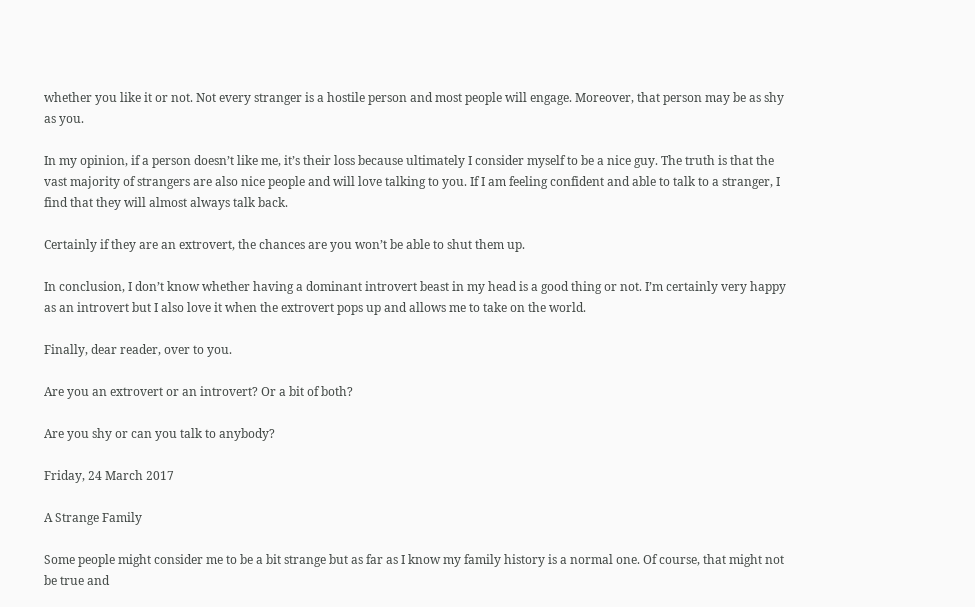whether you like it or not. Not every stranger is a hostile person and most people will engage. Moreover, that person may be as shy as you.

In my opinion, if a person doesn’t like me, it’s their loss because ultimately I consider myself to be a nice guy. The truth is that the vast majority of strangers are also nice people and will love talking to you. If I am feeling confident and able to talk to a stranger, I find that they will almost always talk back.

Certainly if they are an extrovert, the chances are you won’t be able to shut them up.

In conclusion, I don’t know whether having a dominant introvert beast in my head is a good thing or not. I’m certainly very happy as an introvert but I also love it when the extrovert pops up and allows me to take on the world.

Finally, dear reader, over to you.

Are you an extrovert or an introvert? Or a bit of both?

Are you shy or can you talk to anybody?

Friday, 24 March 2017

A Strange Family

Some people might consider me to be a bit strange but as far as I know my family history is a normal one. Of course, that might not be true and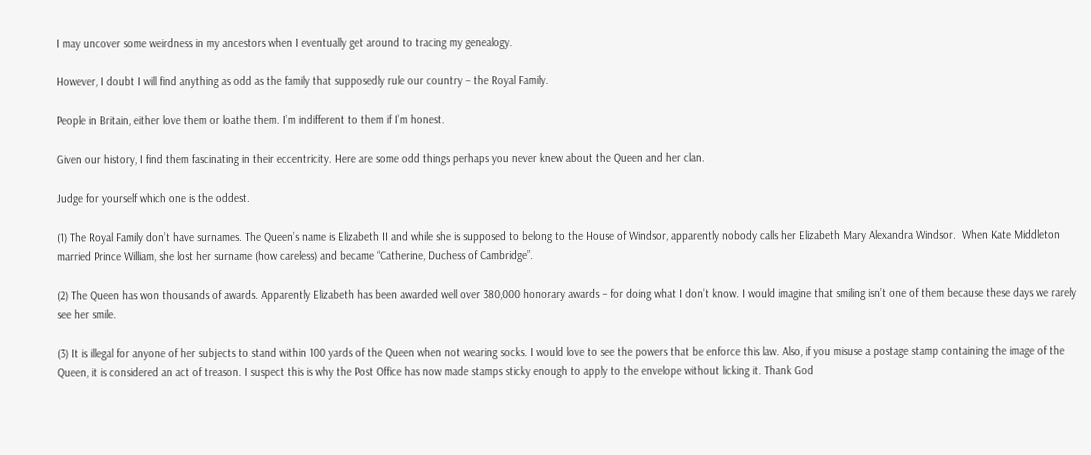I may uncover some weirdness in my ancestors when I eventually get around to tracing my genealogy.

However, I doubt I will find anything as odd as the family that supposedly rule our country – the Royal Family.

People in Britain, either love them or loathe them. I’m indifferent to them if I’m honest.

Given our history, I find them fascinating in their eccentricity. Here are some odd things perhaps you never knew about the Queen and her clan.

Judge for yourself which one is the oddest.

(1) The Royal Family don’t have surnames. The Queen’s name is Elizabeth II and while she is supposed to belong to the House of Windsor, apparently nobody calls her Elizabeth Mary Alexandra Windsor.  When Kate Middleton married Prince William, she lost her surname (how careless) and became “Catherine, Duchess of Cambridge”.

(2) The Queen has won thousands of awards. Apparently Elizabeth has been awarded well over 380,000 honorary awards – for doing what I don’t know. I would imagine that smiling isn’t one of them because these days we rarely see her smile.

(3) It is illegal for anyone of her subjects to stand within 100 yards of the Queen when not wearing socks. I would love to see the powers that be enforce this law. Also, if you misuse a postage stamp containing the image of the Queen, it is considered an act of treason. I suspect this is why the Post Office has now made stamps sticky enough to apply to the envelope without licking it. Thank God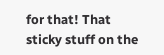for that! That sticky stuff on the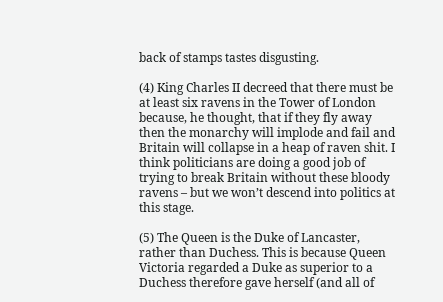back of stamps tastes disgusting.

(4) King Charles II decreed that there must be at least six ravens in the Tower of London because, he thought, that if they fly away then the monarchy will implode and fail and Britain will collapse in a heap of raven shit. I think politicians are doing a good job of trying to break Britain without these bloody ravens – but we won’t descend into politics at this stage.

(5) The Queen is the Duke of Lancaster, rather than Duchess. This is because Queen Victoria regarded a Duke as superior to a Duchess therefore gave herself (and all of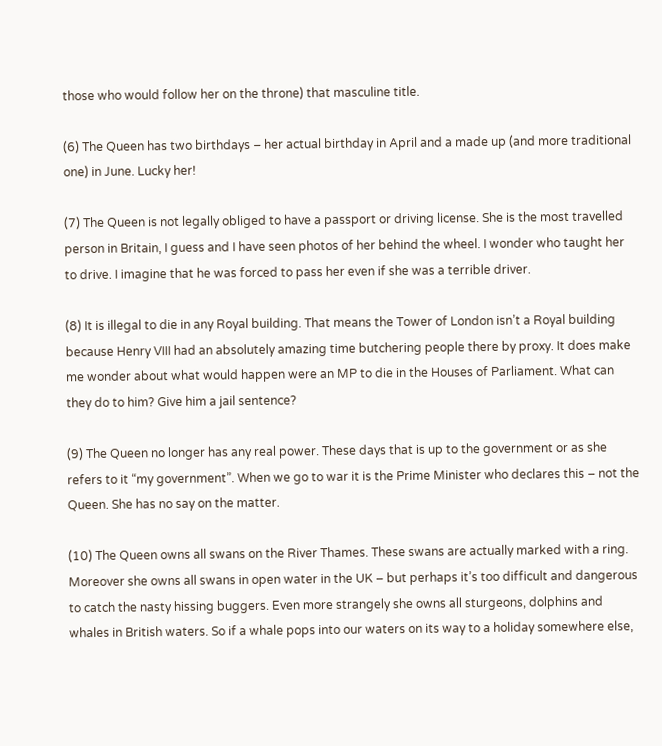those who would follow her on the throne) that masculine title.

(6) The Queen has two birthdays – her actual birthday in April and a made up (and more traditional one) in June. Lucky her!

(7) The Queen is not legally obliged to have a passport or driving license. She is the most travelled person in Britain, I guess and I have seen photos of her behind the wheel. I wonder who taught her to drive. I imagine that he was forced to pass her even if she was a terrible driver.

(8) It is illegal to die in any Royal building. That means the Tower of London isn’t a Royal building because Henry VIII had an absolutely amazing time butchering people there by proxy. It does make me wonder about what would happen were an MP to die in the Houses of Parliament. What can they do to him? Give him a jail sentence?

(9) The Queen no longer has any real power. These days that is up to the government or as she refers to it “my government”. When we go to war it is the Prime Minister who declares this – not the Queen. She has no say on the matter.

(10) The Queen owns all swans on the River Thames. These swans are actually marked with a ring. Moreover she owns all swans in open water in the UK – but perhaps it’s too difficult and dangerous to catch the nasty hissing buggers. Even more strangely she owns all sturgeons, dolphins and whales in British waters. So if a whale pops into our waters on its way to a holiday somewhere else,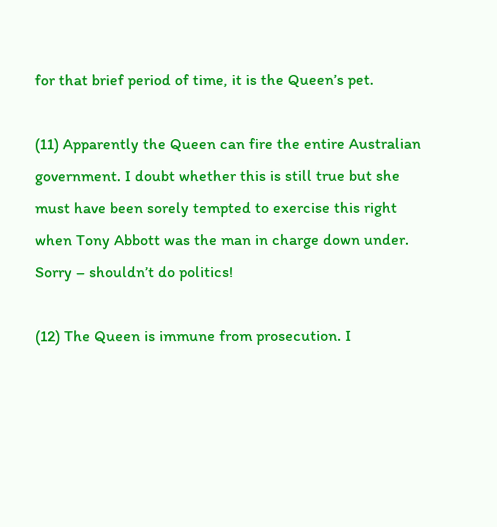for that brief period of time, it is the Queen’s pet.

(11) Apparently the Queen can fire the entire Australian government. I doubt whether this is still true but she must have been sorely tempted to exercise this right when Tony Abbott was the man in charge down under. Sorry – shouldn’t do politics!

(12) The Queen is immune from prosecution. I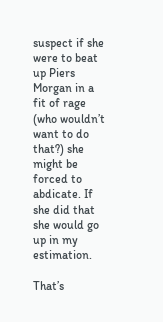suspect if she were to beat up Piers Morgan in a fit of rage (who wouldn’t want to do that?) she might be forced to abdicate. If she did that she would go up in my estimation.

That’s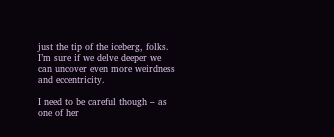just the tip of the iceberg, folks. I’m sure if we delve deeper we can uncover even more weirdness and eccentricity.

I need to be careful though – as one of her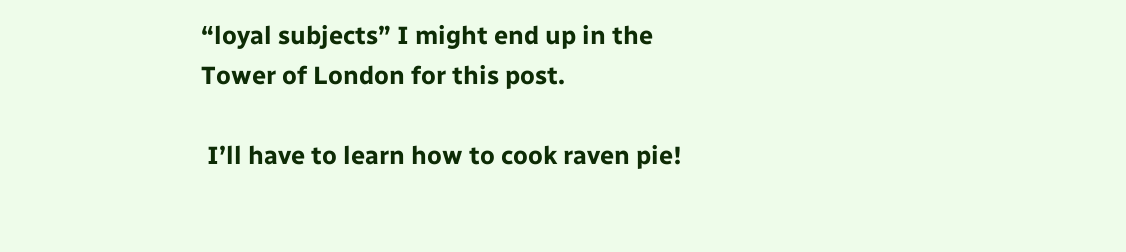“loyal subjects” I might end up in the Tower of London for this post.

 I’ll have to learn how to cook raven pie!